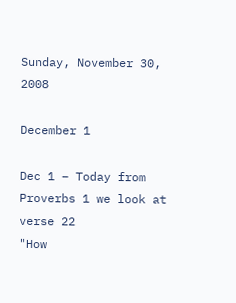Sunday, November 30, 2008

December 1

Dec 1 – Today from Proverbs 1 we look at verse 22
"How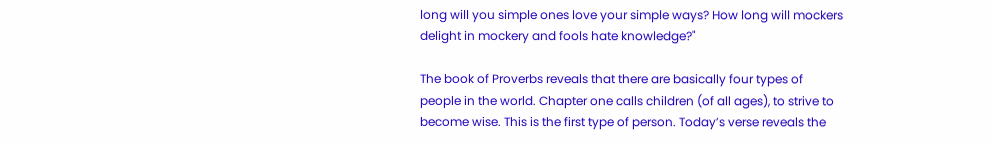long will you simple ones love your simple ways? How long will mockers delight in mockery and fools hate knowledge?"

The book of Proverbs reveals that there are basically four types of people in the world. Chapter one calls children (of all ages), to strive to become wise. This is the first type of person. Today’s verse reveals the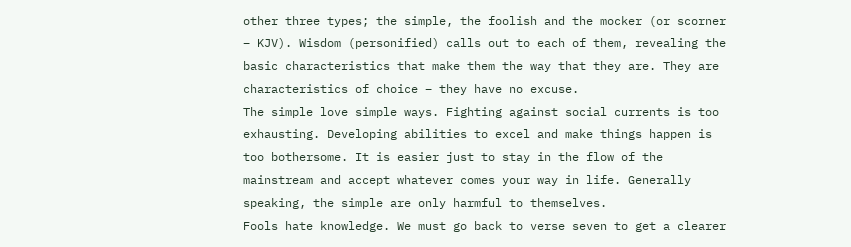other three types; the simple, the foolish and the mocker (or scorner – KJV). Wisdom (personified) calls out to each of them, revealing the basic characteristics that make them the way that they are. They are characteristics of choice – they have no excuse.
The simple love simple ways. Fighting against social currents is too exhausting. Developing abilities to excel and make things happen is too bothersome. It is easier just to stay in the flow of the mainstream and accept whatever comes your way in life. Generally speaking, the simple are only harmful to themselves.
Fools hate knowledge. We must go back to verse seven to get a clearer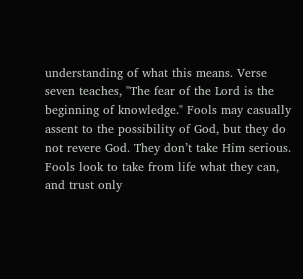understanding of what this means. Verse seven teaches, "The fear of the Lord is the beginning of knowledge." Fools may casually assent to the possibility of God, but they do not revere God. They don’t take Him serious. Fools look to take from life what they can, and trust only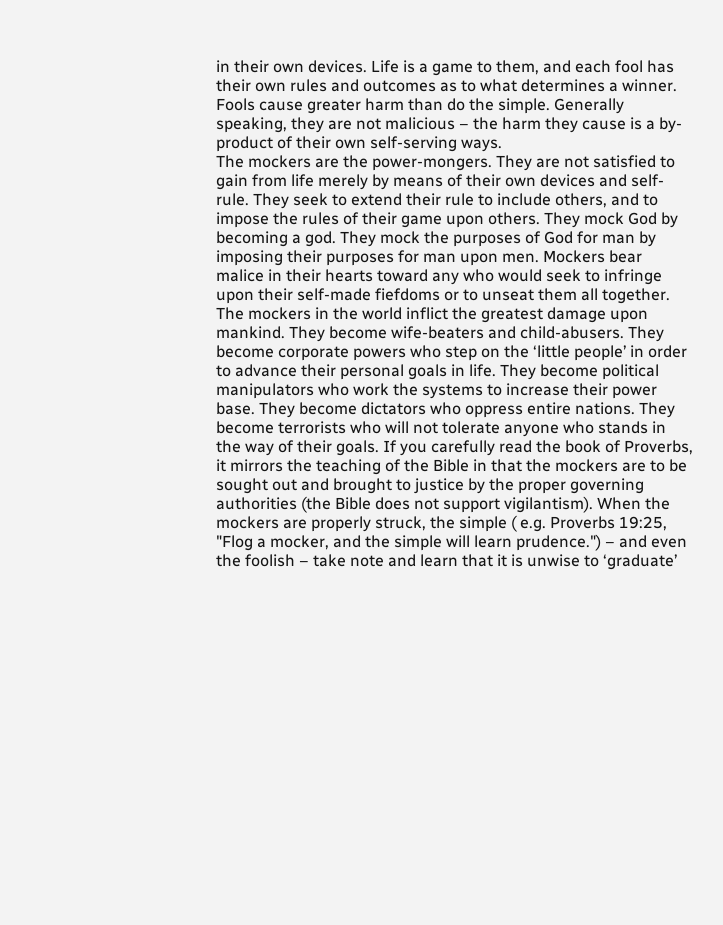in their own devices. Life is a game to them, and each fool has their own rules and outcomes as to what determines a winner. Fools cause greater harm than do the simple. Generally speaking, they are not malicious – the harm they cause is a by-product of their own self-serving ways.
The mockers are the power-mongers. They are not satisfied to gain from life merely by means of their own devices and self-rule. They seek to extend their rule to include others, and to impose the rules of their game upon others. They mock God by becoming a god. They mock the purposes of God for man by imposing their purposes for man upon men. Mockers bear malice in their hearts toward any who would seek to infringe upon their self-made fiefdoms or to unseat them all together. The mockers in the world inflict the greatest damage upon mankind. They become wife-beaters and child-abusers. They become corporate powers who step on the ‘little people’ in order to advance their personal goals in life. They become political manipulators who work the systems to increase their power base. They become dictators who oppress entire nations. They become terrorists who will not tolerate anyone who stands in the way of their goals. If you carefully read the book of Proverbs, it mirrors the teaching of the Bible in that the mockers are to be sought out and brought to justice by the proper governing authorities (the Bible does not support vigilantism). When the mockers are properly struck, the simple ( e.g. Proverbs 19:25, "Flog a mocker, and the simple will learn prudence.") – and even the foolish – take note and learn that it is unwise to ‘graduate’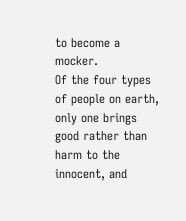to become a mocker.
Of the four types of people on earth, only one brings good rather than harm to the innocent, and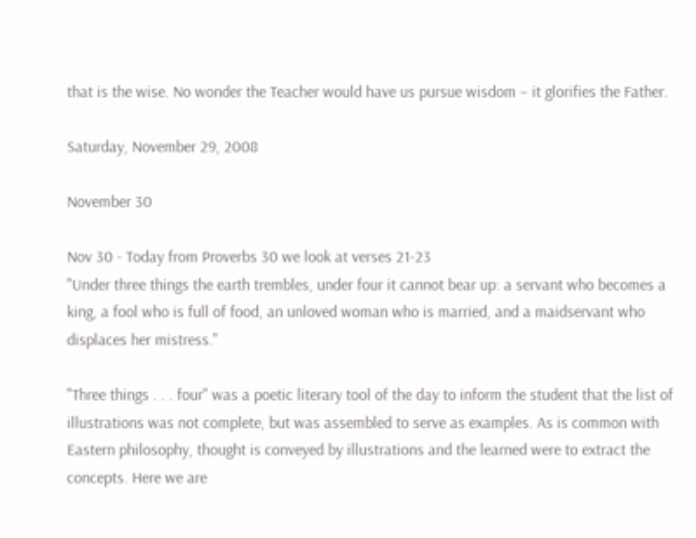that is the wise. No wonder the Teacher would have us pursue wisdom – it glorifies the Father.

Saturday, November 29, 2008

November 30

Nov 30 - Today from Proverbs 30 we look at verses 21-23
"Under three things the earth trembles, under four it cannot bear up: a servant who becomes a king, a fool who is full of food, an unloved woman who is married, and a maidservant who displaces her mistress."

"Three things . . . four" was a poetic literary tool of the day to inform the student that the list of illustrations was not complete, but was assembled to serve as examples. As is common with Eastern philosophy, thought is conveyed by illustrations and the learned were to extract the concepts. Here we are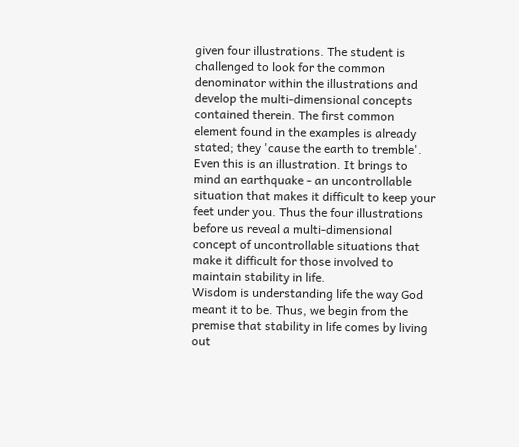given four illustrations. The student is challenged to look for the common denominator within the illustrations and develop the multi-dimensional concepts contained therein. The first common element found in the examples is already stated; they 'cause the earth to tremble'. Even this is an illustration. It brings to mind an earthquake - an uncontrollable situation that makes it difficult to keep your feet under you. Thus the four illustrations before us reveal a multi-dimensional concept of uncontrollable situations that make it difficult for those involved to maintain stability in life.
Wisdom is understanding life the way God meant it to be. Thus, we begin from the premise that stability in life comes by living out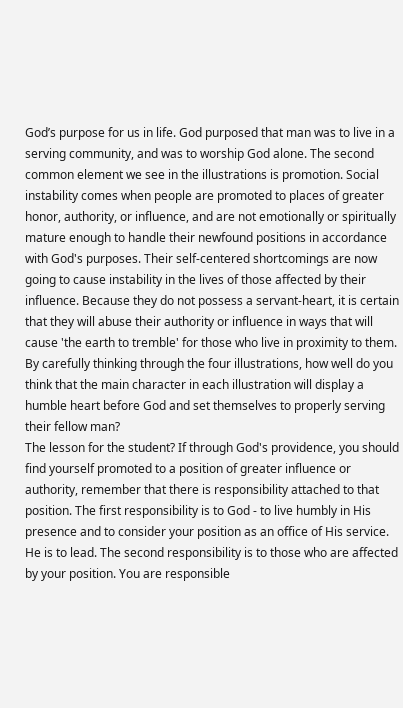God’s purpose for us in life. God purposed that man was to live in a serving community, and was to worship God alone. The second common element we see in the illustrations is promotion. Social instability comes when people are promoted to places of greater honor, authority, or influence, and are not emotionally or spiritually mature enough to handle their newfound positions in accordance with God's purposes. Their self-centered shortcomings are now going to cause instability in the lives of those affected by their influence. Because they do not possess a servant-heart, it is certain that they will abuse their authority or influence in ways that will cause 'the earth to tremble' for those who live in proximity to them.
By carefully thinking through the four illustrations, how well do you think that the main character in each illustration will display a humble heart before God and set themselves to properly serving their fellow man?
The lesson for the student? If through God's providence, you should find yourself promoted to a position of greater influence or authority, remember that there is responsibility attached to that position. The first responsibility is to God - to live humbly in His presence and to consider your position as an office of His service. He is to lead. The second responsibility is to those who are affected by your position. You are responsible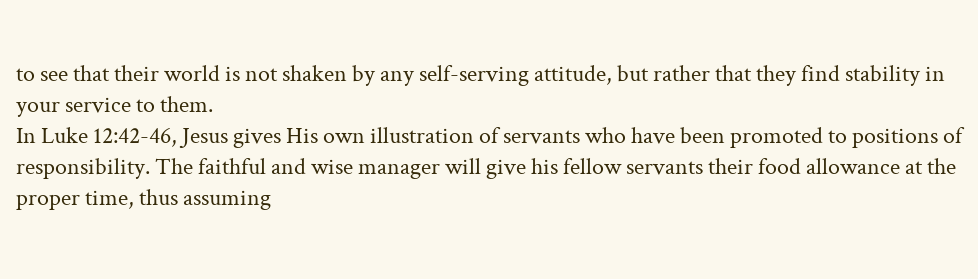to see that their world is not shaken by any self-serving attitude, but rather that they find stability in your service to them.
In Luke 12:42-46, Jesus gives His own illustration of servants who have been promoted to positions of responsibility. The faithful and wise manager will give his fellow servants their food allowance at the proper time, thus assuming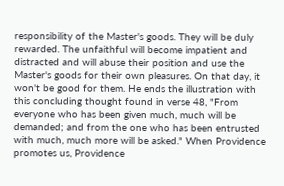responsibility of the Master's goods. They will be duly rewarded. The unfaithful will become impatient and distracted and will abuse their position and use the Master's goods for their own pleasures. On that day, it won't be good for them. He ends the illustration with this concluding thought found in verse 48, "From everyone who has been given much, much will be demanded; and from the one who has been entrusted with much, much more will be asked." When Providence promotes us, Providence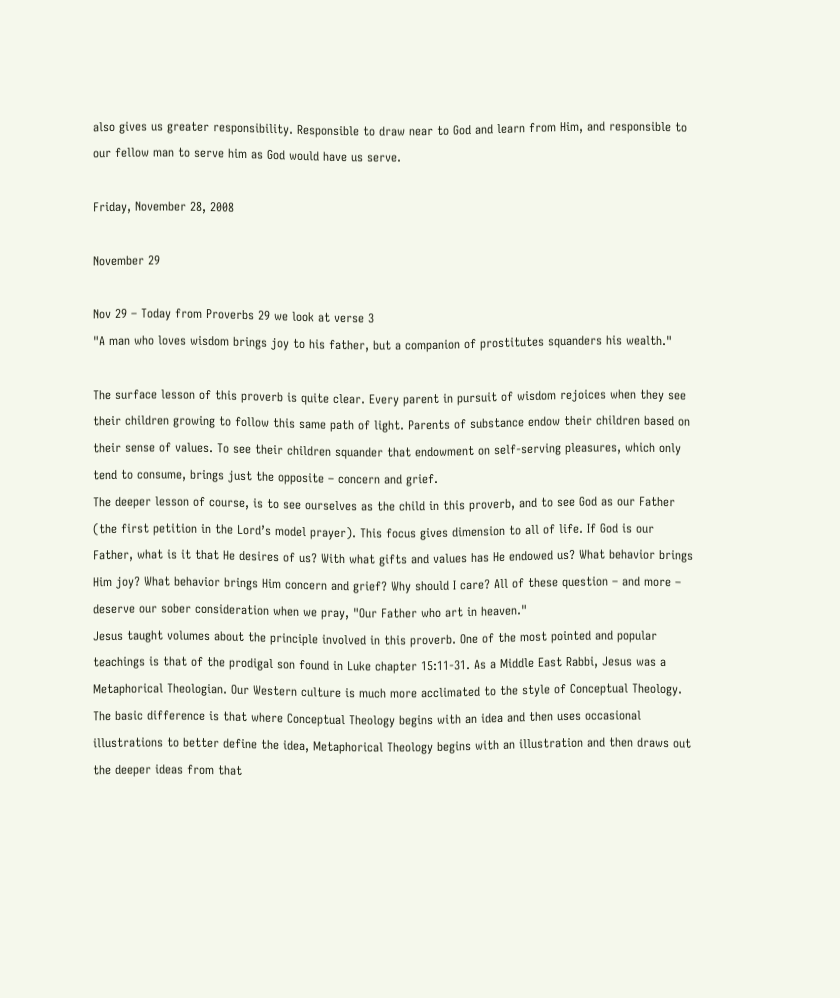also gives us greater responsibility. Responsible to draw near to God and learn from Him, and responsible to our fellow man to serve him as God would have us serve.

Friday, November 28, 2008

November 29

Nov 29 – Today from Proverbs 29 we look at verse 3
"A man who loves wisdom brings joy to his father, but a companion of prostitutes squanders his wealth."

The surface lesson of this proverb is quite clear. Every parent in pursuit of wisdom rejoices when they see their children growing to follow this same path of light. Parents of substance endow their children based on their sense of values. To see their children squander that endowment on self-serving pleasures, which only tend to consume, brings just the opposite – concern and grief.
The deeper lesson of course, is to see ourselves as the child in this proverb, and to see God as our Father (the first petition in the Lord’s model prayer). This focus gives dimension to all of life. If God is our Father, what is it that He desires of us? With what gifts and values has He endowed us? What behavior brings Him joy? What behavior brings Him concern and grief? Why should I care? All of these question – and more – deserve our sober consideration when we pray, "Our Father who art in heaven."
Jesus taught volumes about the principle involved in this proverb. One of the most pointed and popular teachings is that of the prodigal son found in Luke chapter 15:11-31. As a Middle East Rabbi, Jesus was a Metaphorical Theologian. Our Western culture is much more acclimated to the style of Conceptual Theology. The basic difference is that where Conceptual Theology begins with an idea and then uses occasional illustrations to better define the idea, Metaphorical Theology begins with an illustration and then draws out the deeper ideas from that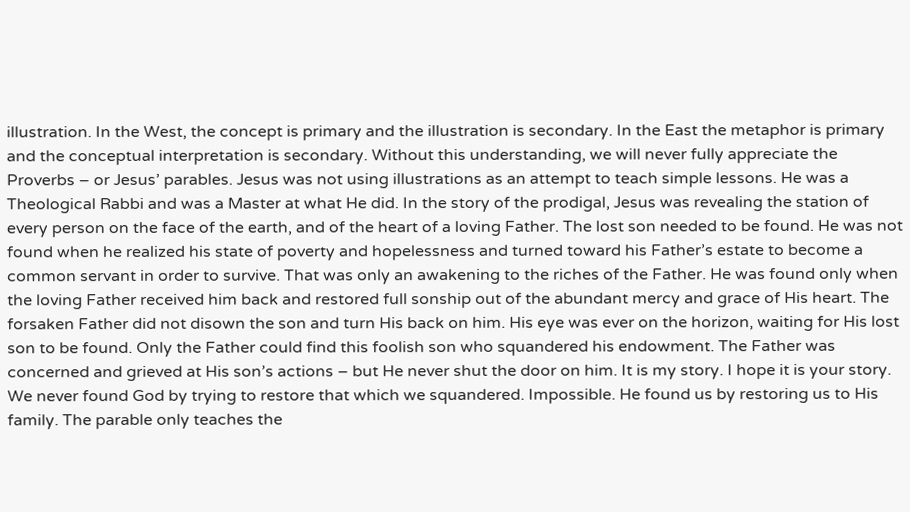illustration. In the West, the concept is primary and the illustration is secondary. In the East the metaphor is primary and the conceptual interpretation is secondary. Without this understanding, we will never fully appreciate the Proverbs – or Jesus’ parables. Jesus was not using illustrations as an attempt to teach simple lessons. He was a Theological Rabbi and was a Master at what He did. In the story of the prodigal, Jesus was revealing the station of every person on the face of the earth, and of the heart of a loving Father. The lost son needed to be found. He was not found when he realized his state of poverty and hopelessness and turned toward his Father’s estate to become a common servant in order to survive. That was only an awakening to the riches of the Father. He was found only when the loving Father received him back and restored full sonship out of the abundant mercy and grace of His heart. The forsaken Father did not disown the son and turn His back on him. His eye was ever on the horizon, waiting for His lost son to be found. Only the Father could find this foolish son who squandered his endowment. The Father was concerned and grieved at His son’s actions – but He never shut the door on him. It is my story. I hope it is your story. We never found God by trying to restore that which we squandered. Impossible. He found us by restoring us to His family. The parable only teaches the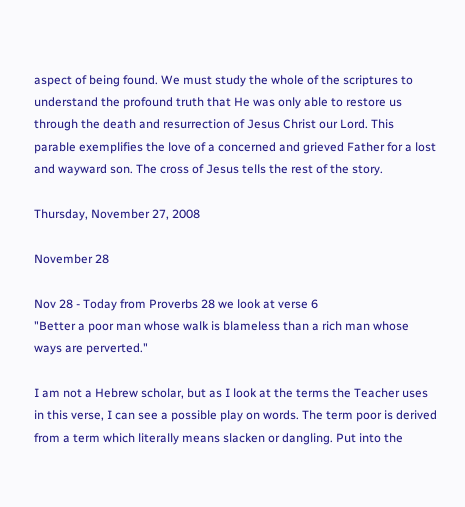aspect of being found. We must study the whole of the scriptures to understand the profound truth that He was only able to restore us through the death and resurrection of Jesus Christ our Lord. This parable exemplifies the love of a concerned and grieved Father for a lost and wayward son. The cross of Jesus tells the rest of the story.

Thursday, November 27, 2008

November 28

Nov 28 - Today from Proverbs 28 we look at verse 6
"Better a poor man whose walk is blameless than a rich man whose ways are perverted."

I am not a Hebrew scholar, but as I look at the terms the Teacher uses in this verse, I can see a possible play on words. The term poor is derived from a term which literally means slacken or dangling. Put into the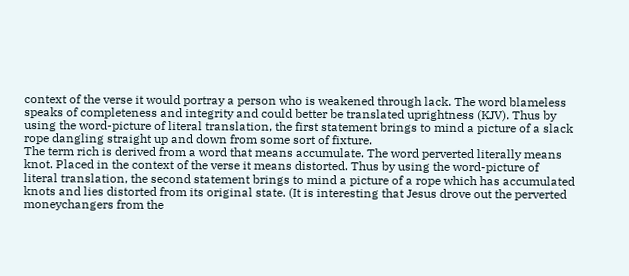context of the verse it would portray a person who is weakened through lack. The word blameless speaks of completeness and integrity and could better be translated uprightness (KJV). Thus by using the word-picture of literal translation, the first statement brings to mind a picture of a slack rope dangling straight up and down from some sort of fixture.
The term rich is derived from a word that means accumulate. The word perverted literally means knot. Placed in the context of the verse it means distorted. Thus by using the word-picture of literal translation, the second statement brings to mind a picture of a rope which has accumulated knots and lies distorted from its original state. (It is interesting that Jesus drove out the perverted moneychangers from the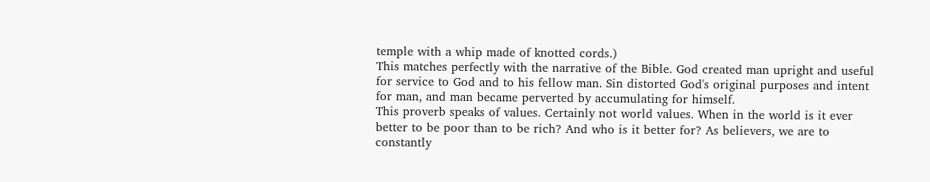temple with a whip made of knotted cords.)
This matches perfectly with the narrative of the Bible. God created man upright and useful for service to God and to his fellow man. Sin distorted God's original purposes and intent for man, and man became perverted by accumulating for himself.
This proverb speaks of values. Certainly not world values. When in the world is it ever better to be poor than to be rich? And who is it better for? As believers, we are to constantly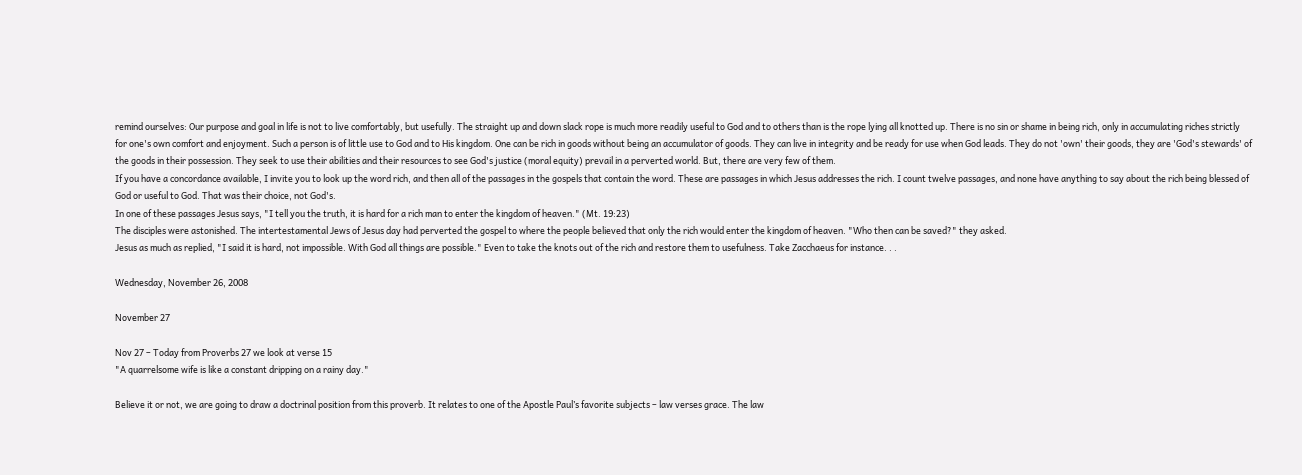remind ourselves: Our purpose and goal in life is not to live comfortably, but usefully. The straight up and down slack rope is much more readily useful to God and to others than is the rope lying all knotted up. There is no sin or shame in being rich, only in accumulating riches strictly for one's own comfort and enjoyment. Such a person is of little use to God and to His kingdom. One can be rich in goods without being an accumulator of goods. They can live in integrity and be ready for use when God leads. They do not 'own' their goods, they are 'God's stewards' of the goods in their possession. They seek to use their abilities and their resources to see God's justice (moral equity) prevail in a perverted world. But, there are very few of them.
If you have a concordance available, I invite you to look up the word rich, and then all of the passages in the gospels that contain the word. These are passages in which Jesus addresses the rich. I count twelve passages, and none have anything to say about the rich being blessed of God or useful to God. That was their choice, not God's.
In one of these passages Jesus says, "I tell you the truth, it is hard for a rich man to enter the kingdom of heaven." (Mt. 19:23)
The disciples were astonished. The intertestamental Jews of Jesus day had perverted the gospel to where the people believed that only the rich would enter the kingdom of heaven. "Who then can be saved?" they asked.
Jesus as much as replied, "I said it is hard, not impossible. With God all things are possible." Even to take the knots out of the rich and restore them to usefulness. Take Zacchaeus for instance. . .

Wednesday, November 26, 2008

November 27

Nov 27 – Today from Proverbs 27 we look at verse 15
"A quarrelsome wife is like a constant dripping on a rainy day."

Believe it or not, we are going to draw a doctrinal position from this proverb. It relates to one of the Apostle Paul’s favorite subjects – law verses grace. The law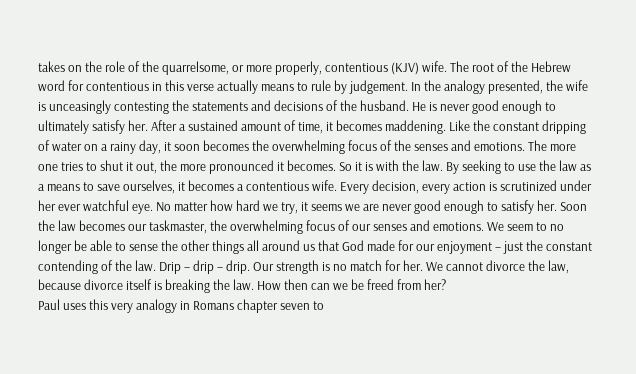takes on the role of the quarrelsome, or more properly, contentious (KJV) wife. The root of the Hebrew word for contentious in this verse actually means to rule by judgement. In the analogy presented, the wife is unceasingly contesting the statements and decisions of the husband. He is never good enough to ultimately satisfy her. After a sustained amount of time, it becomes maddening. Like the constant dripping of water on a rainy day, it soon becomes the overwhelming focus of the senses and emotions. The more one tries to shut it out, the more pronounced it becomes. So it is with the law. By seeking to use the law as a means to save ourselves, it becomes a contentious wife. Every decision, every action is scrutinized under her ever watchful eye. No matter how hard we try, it seems we are never good enough to satisfy her. Soon the law becomes our taskmaster, the overwhelming focus of our senses and emotions. We seem to no longer be able to sense the other things all around us that God made for our enjoyment – just the constant contending of the law. Drip – drip – drip. Our strength is no match for her. We cannot divorce the law, because divorce itself is breaking the law. How then can we be freed from her?
Paul uses this very analogy in Romans chapter seven to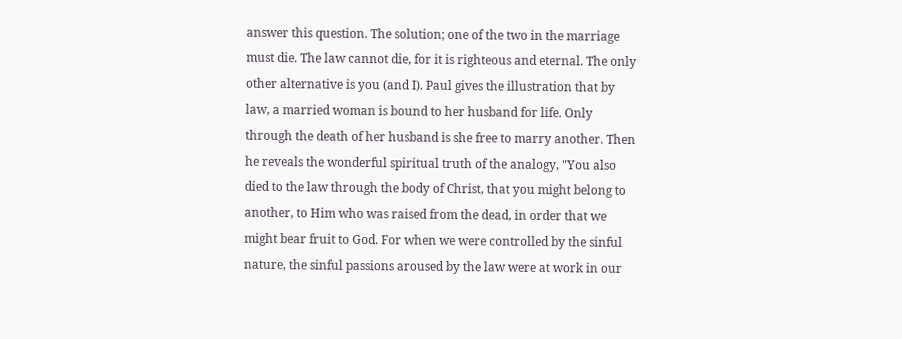answer this question. The solution; one of the two in the marriage must die. The law cannot die, for it is righteous and eternal. The only other alternative is you (and I). Paul gives the illustration that by law, a married woman is bound to her husband for life. Only through the death of her husband is she free to marry another. Then he reveals the wonderful spiritual truth of the analogy, "You also died to the law through the body of Christ, that you might belong to another, to Him who was raised from the dead, in order that we might bear fruit to God. For when we were controlled by the sinful nature, the sinful passions aroused by the law were at work in our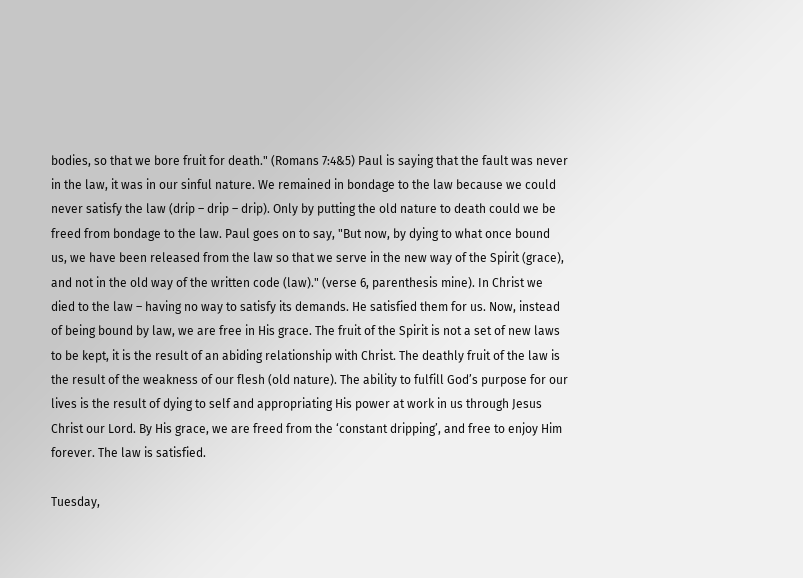bodies, so that we bore fruit for death." (Romans 7:4&5) Paul is saying that the fault was never in the law, it was in our sinful nature. We remained in bondage to the law because we could never satisfy the law (drip – drip – drip). Only by putting the old nature to death could we be freed from bondage to the law. Paul goes on to say, "But now, by dying to what once bound us, we have been released from the law so that we serve in the new way of the Spirit (grace), and not in the old way of the written code (law)." (verse 6, parenthesis mine). In Christ we died to the law – having no way to satisfy its demands. He satisfied them for us. Now, instead of being bound by law, we are free in His grace. The fruit of the Spirit is not a set of new laws to be kept, it is the result of an abiding relationship with Christ. The deathly fruit of the law is the result of the weakness of our flesh (old nature). The ability to fulfill God’s purpose for our lives is the result of dying to self and appropriating His power at work in us through Jesus Christ our Lord. By His grace, we are freed from the ‘constant dripping’, and free to enjoy Him forever. The law is satisfied.

Tuesday,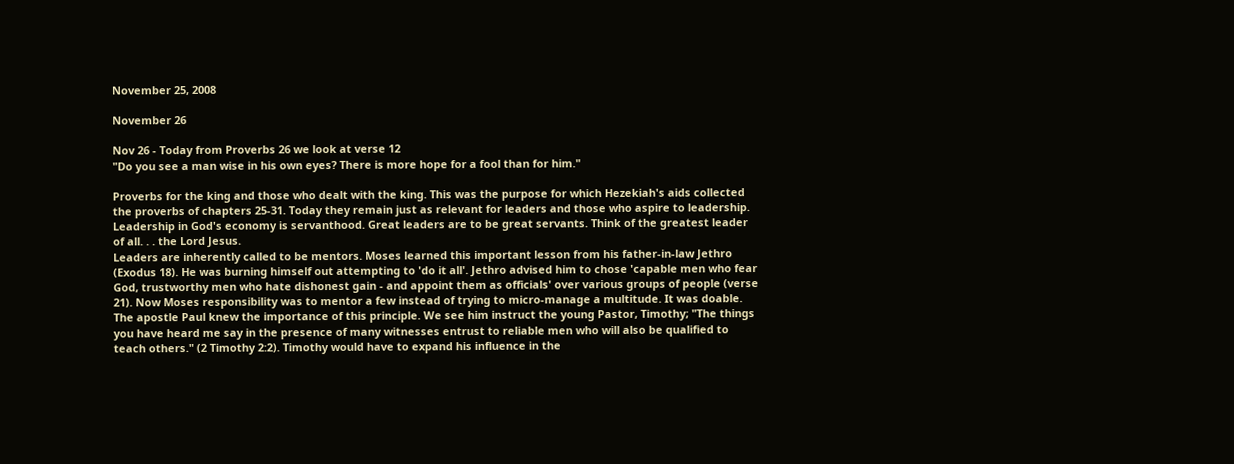November 25, 2008

November 26

Nov 26 - Today from Proverbs 26 we look at verse 12
"Do you see a man wise in his own eyes? There is more hope for a fool than for him."

Proverbs for the king and those who dealt with the king. This was the purpose for which Hezekiah's aids collected the proverbs of chapters 25-31. Today they remain just as relevant for leaders and those who aspire to leadership. Leadership in God's economy is servanthood. Great leaders are to be great servants. Think of the greatest leader of all. . . the Lord Jesus.
Leaders are inherently called to be mentors. Moses learned this important lesson from his father-in-law Jethro (Exodus 18). He was burning himself out attempting to 'do it all'. Jethro advised him to chose 'capable men who fear God, trustworthy men who hate dishonest gain - and appoint them as officials' over various groups of people (verse 21). Now Moses responsibility was to mentor a few instead of trying to micro-manage a multitude. It was doable. The apostle Paul knew the importance of this principle. We see him instruct the young Pastor, Timothy; "The things you have heard me say in the presence of many witnesses entrust to reliable men who will also be qualified to teach others." (2 Timothy 2:2). Timothy would have to expand his influence in the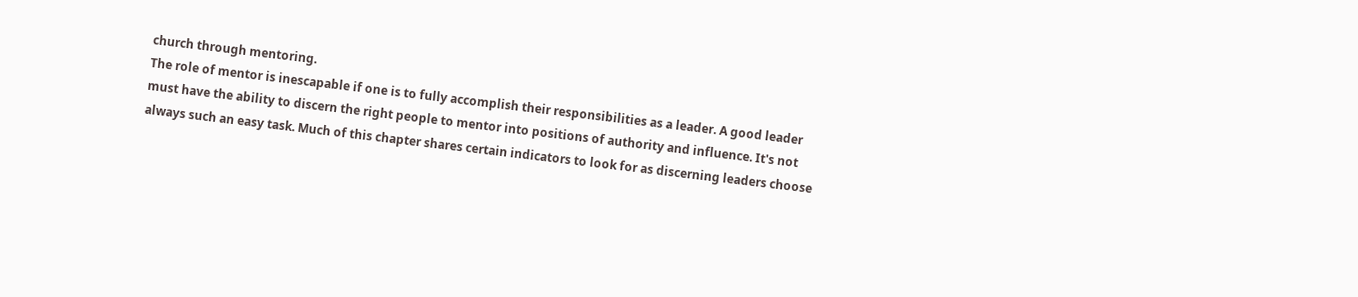church through mentoring.
The role of mentor is inescapable if one is to fully accomplish their responsibilities as a leader. A good leader must have the ability to discern the right people to mentor into positions of authority and influence. It's not always such an easy task. Much of this chapter shares certain indicators to look for as discerning leaders choose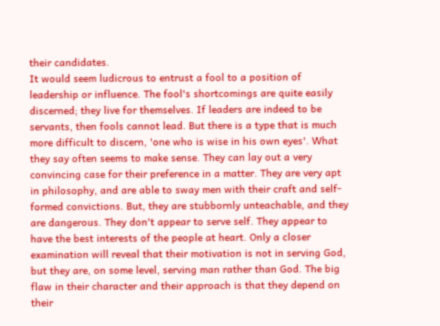their candidates.
It would seem ludicrous to entrust a fool to a position of leadership or influence. The fool's shortcomings are quite easily discerned; they live for themselves. If leaders are indeed to be servants, then fools cannot lead. But there is a type that is much more difficult to discern, 'one who is wise in his own eyes'. What they say often seems to make sense. They can lay out a very convincing case for their preference in a matter. They are very apt in philosophy, and are able to sway men with their craft and self-formed convictions. But, they are stubbornly unteachable, and they are dangerous. They don't appear to serve self. They appear to have the best interests of the people at heart. Only a closer examination will reveal that their motivation is not in serving God, but they are, on some level, serving man rather than God. The big flaw in their character and their approach is that they depend on their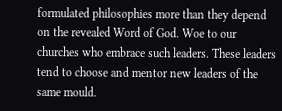formulated philosophies more than they depend on the revealed Word of God. Woe to our churches who embrace such leaders. These leaders tend to choose and mentor new leaders of the same mould.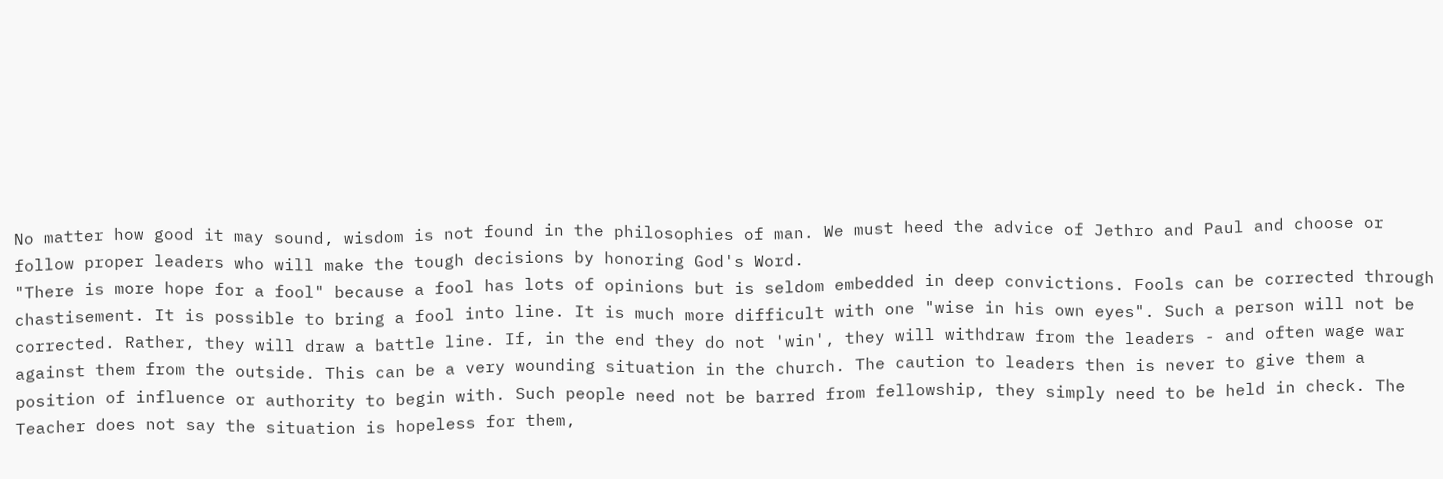No matter how good it may sound, wisdom is not found in the philosophies of man. We must heed the advice of Jethro and Paul and choose or follow proper leaders who will make the tough decisions by honoring God's Word.
"There is more hope for a fool" because a fool has lots of opinions but is seldom embedded in deep convictions. Fools can be corrected through chastisement. It is possible to bring a fool into line. It is much more difficult with one "wise in his own eyes". Such a person will not be corrected. Rather, they will draw a battle line. If, in the end they do not 'win', they will withdraw from the leaders - and often wage war against them from the outside. This can be a very wounding situation in the church. The caution to leaders then is never to give them a position of influence or authority to begin with. Such people need not be barred from fellowship, they simply need to be held in check. The Teacher does not say the situation is hopeless for them,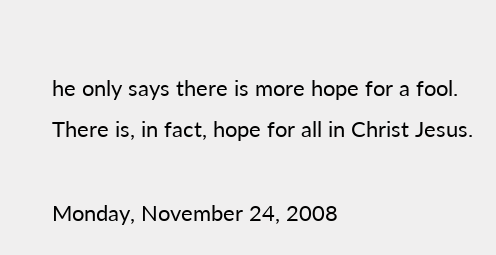he only says there is more hope for a fool. There is, in fact, hope for all in Christ Jesus.

Monday, November 24, 2008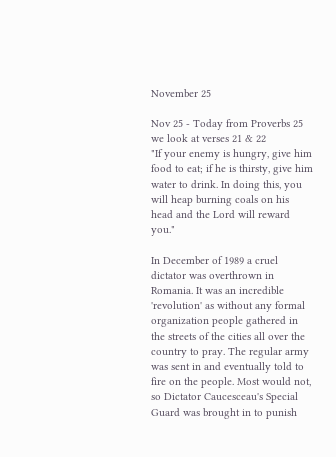November 25

Nov 25 - Today from Proverbs 25 we look at verses 21 & 22
"If your enemy is hungry, give him food to eat; if he is thirsty, give him water to drink. In doing this, you will heap burning coals on his head and the Lord will reward you."

In December of 1989 a cruel dictator was overthrown in Romania. It was an incredible 'revolution' as without any formal organization people gathered in the streets of the cities all over the country to pray. The regular army was sent in and eventually told to fire on the people. Most would not, so Dictator Caucesceau's Special Guard was brought in to punish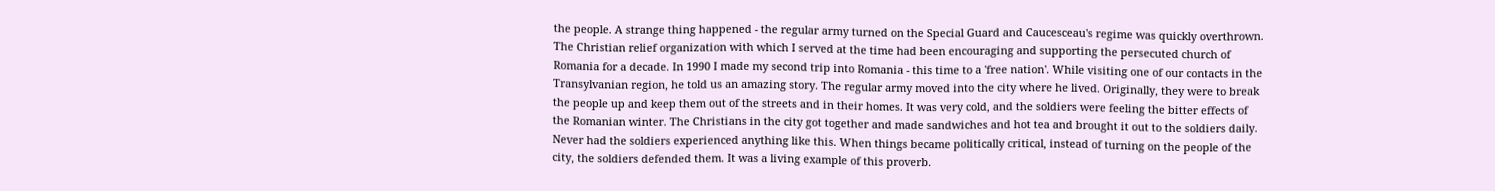the people. A strange thing happened - the regular army turned on the Special Guard and Caucesceau's regime was quickly overthrown. The Christian relief organization with which I served at the time had been encouraging and supporting the persecuted church of Romania for a decade. In 1990 I made my second trip into Romania - this time to a 'free nation'. While visiting one of our contacts in the Transylvanian region, he told us an amazing story. The regular army moved into the city where he lived. Originally, they were to break the people up and keep them out of the streets and in their homes. It was very cold, and the soldiers were feeling the bitter effects of the Romanian winter. The Christians in the city got together and made sandwiches and hot tea and brought it out to the soldiers daily. Never had the soldiers experienced anything like this. When things became politically critical, instead of turning on the people of the city, the soldiers defended them. It was a living example of this proverb.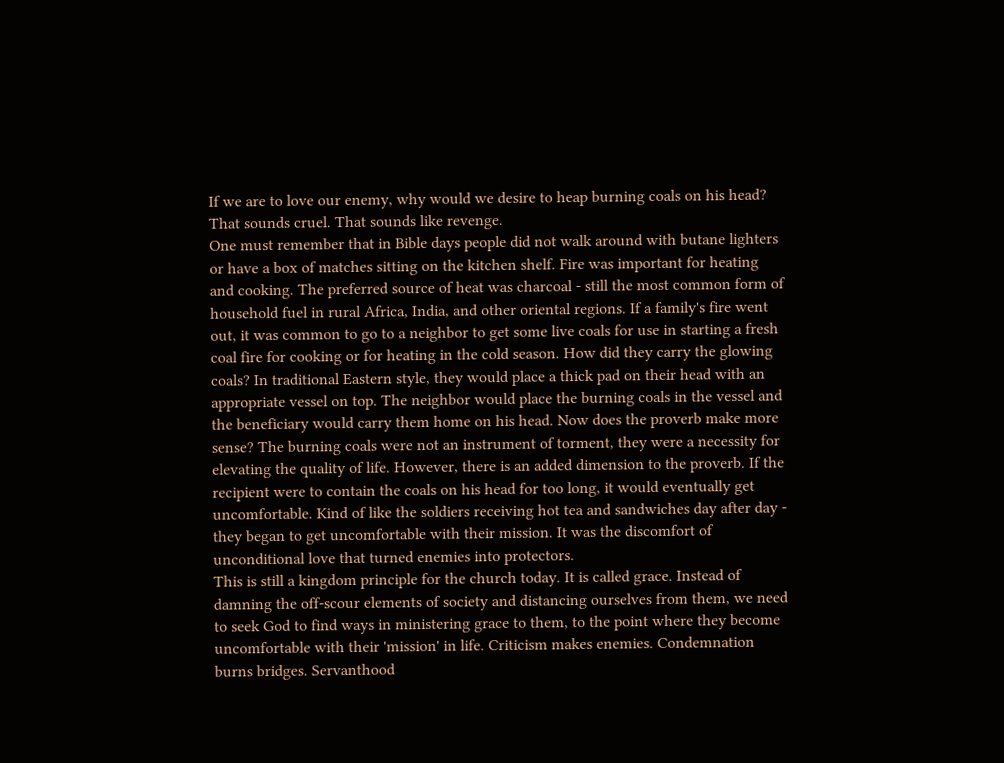If we are to love our enemy, why would we desire to heap burning coals on his head? That sounds cruel. That sounds like revenge.
One must remember that in Bible days people did not walk around with butane lighters or have a box of matches sitting on the kitchen shelf. Fire was important for heating and cooking. The preferred source of heat was charcoal - still the most common form of household fuel in rural Africa, India, and other oriental regions. If a family's fire went out, it was common to go to a neighbor to get some live coals for use in starting a fresh coal fire for cooking or for heating in the cold season. How did they carry the glowing coals? In traditional Eastern style, they would place a thick pad on their head with an appropriate vessel on top. The neighbor would place the burning coals in the vessel and the beneficiary would carry them home on his head. Now does the proverb make more sense? The burning coals were not an instrument of torment, they were a necessity for elevating the quality of life. However, there is an added dimension to the proverb. If the recipient were to contain the coals on his head for too long, it would eventually get uncomfortable. Kind of like the soldiers receiving hot tea and sandwiches day after day - they began to get uncomfortable with their mission. It was the discomfort of unconditional love that turned enemies into protectors.
This is still a kingdom principle for the church today. It is called grace. Instead of damning the off-scour elements of society and distancing ourselves from them, we need to seek God to find ways in ministering grace to them, to the point where they become uncomfortable with their 'mission' in life. Criticism makes enemies. Condemnation burns bridges. Servanthood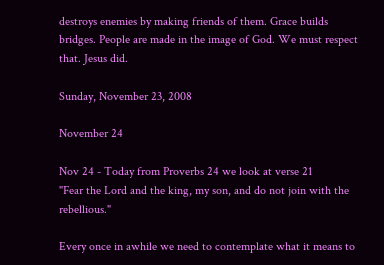destroys enemies by making friends of them. Grace builds bridges. People are made in the image of God. We must respect that. Jesus did.

Sunday, November 23, 2008

November 24

Nov 24 - Today from Proverbs 24 we look at verse 21
"Fear the Lord and the king, my son, and do not join with the rebellious."

Every once in awhile we need to contemplate what it means to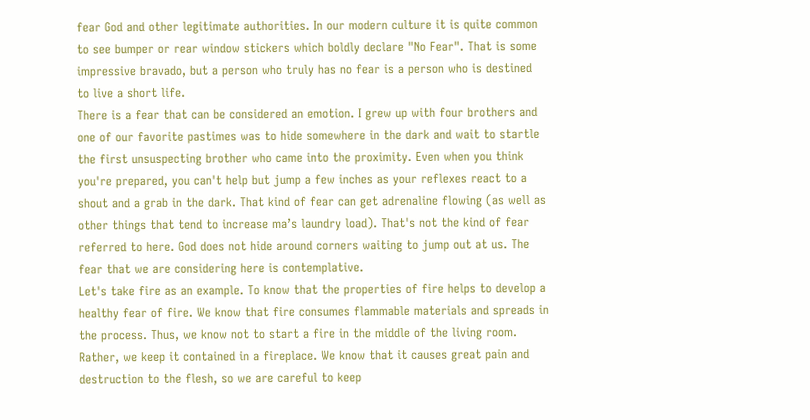fear God and other legitimate authorities. In our modern culture it is quite common to see bumper or rear window stickers which boldly declare "No Fear". That is some impressive bravado, but a person who truly has no fear is a person who is destined to live a short life.
There is a fear that can be considered an emotion. I grew up with four brothers and one of our favorite pastimes was to hide somewhere in the dark and wait to startle the first unsuspecting brother who came into the proximity. Even when you think you're prepared, you can't help but jump a few inches as your reflexes react to a shout and a grab in the dark. That kind of fear can get adrenaline flowing (as well as other things that tend to increase ma’s laundry load). That's not the kind of fear referred to here. God does not hide around corners waiting to jump out at us. The fear that we are considering here is contemplative.
Let's take fire as an example. To know that the properties of fire helps to develop a healthy fear of fire. We know that fire consumes flammable materials and spreads in the process. Thus, we know not to start a fire in the middle of the living room. Rather, we keep it contained in a fireplace. We know that it causes great pain and destruction to the flesh, so we are careful to keep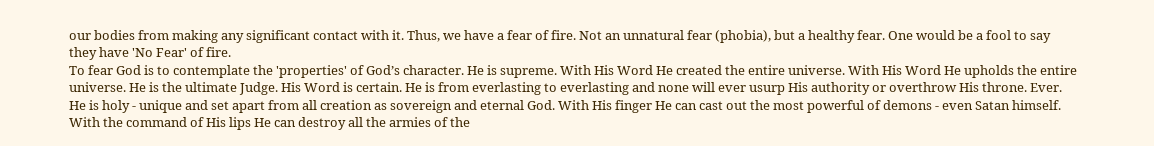our bodies from making any significant contact with it. Thus, we have a fear of fire. Not an unnatural fear (phobia), but a healthy fear. One would be a fool to say they have 'No Fear' of fire.
To fear God is to contemplate the 'properties' of God’s character. He is supreme. With His Word He created the entire universe. With His Word He upholds the entire universe. He is the ultimate Judge. His Word is certain. He is from everlasting to everlasting and none will ever usurp His authority or overthrow His throne. Ever. He is holy - unique and set apart from all creation as sovereign and eternal God. With His finger He can cast out the most powerful of demons - even Satan himself. With the command of His lips He can destroy all the armies of the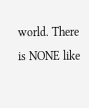world. There is NONE like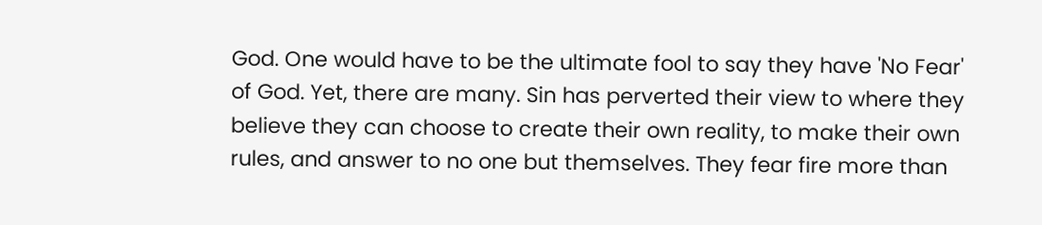God. One would have to be the ultimate fool to say they have 'No Fear' of God. Yet, there are many. Sin has perverted their view to where they believe they can choose to create their own reality, to make their own rules, and answer to no one but themselves. They fear fire more than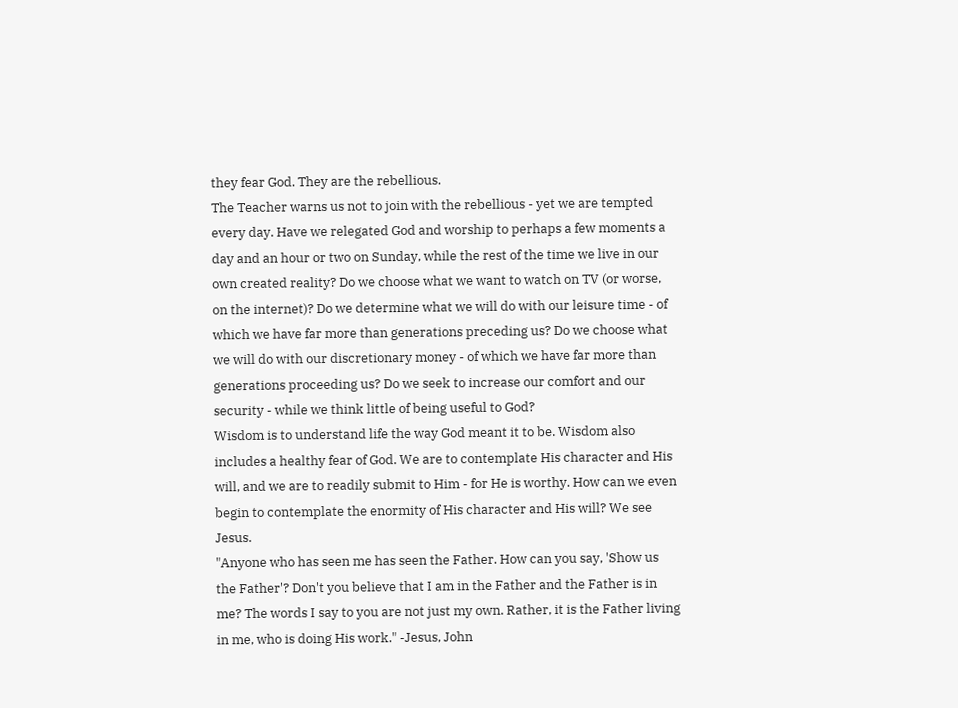they fear God. They are the rebellious.
The Teacher warns us not to join with the rebellious - yet we are tempted every day. Have we relegated God and worship to perhaps a few moments a day and an hour or two on Sunday, while the rest of the time we live in our own created reality? Do we choose what we want to watch on TV (or worse, on the internet)? Do we determine what we will do with our leisure time - of which we have far more than generations preceding us? Do we choose what we will do with our discretionary money - of which we have far more than generations proceeding us? Do we seek to increase our comfort and our security - while we think little of being useful to God?
Wisdom is to understand life the way God meant it to be. Wisdom also includes a healthy fear of God. We are to contemplate His character and His will, and we are to readily submit to Him - for He is worthy. How can we even begin to contemplate the enormity of His character and His will? We see Jesus.
"Anyone who has seen me has seen the Father. How can you say, 'Show us the Father'? Don't you believe that I am in the Father and the Father is in me? The words I say to you are not just my own. Rather, it is the Father living in me, who is doing His work." -Jesus, John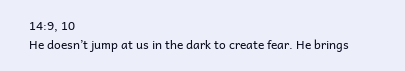14:9, 10
He doesn’t jump at us in the dark to create fear. He brings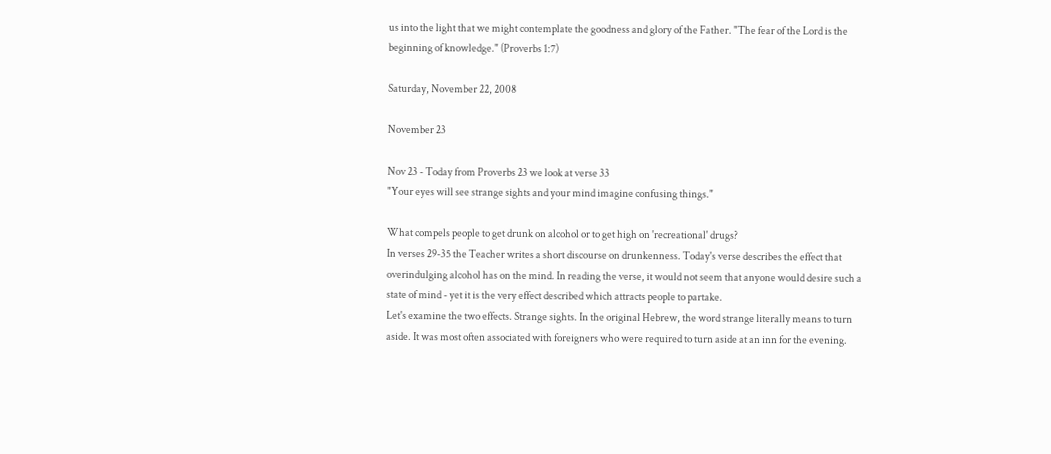us into the light that we might contemplate the goodness and glory of the Father. "The fear of the Lord is the beginning of knowledge." (Proverbs 1:7)

Saturday, November 22, 2008

November 23

Nov 23 - Today from Proverbs 23 we look at verse 33
"Your eyes will see strange sights and your mind imagine confusing things."

What compels people to get drunk on alcohol or to get high on 'recreational' drugs?
In verses 29-35 the Teacher writes a short discourse on drunkenness. Today's verse describes the effect that overindulging alcohol has on the mind. In reading the verse, it would not seem that anyone would desire such a state of mind - yet it is the very effect described which attracts people to partake.
Let's examine the two effects. Strange sights. In the original Hebrew, the word strange literally means to turn aside. It was most often associated with foreigners who were required to turn aside at an inn for the evening.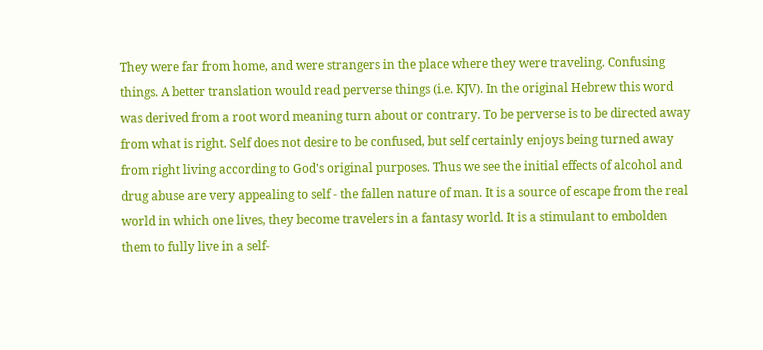They were far from home, and were strangers in the place where they were traveling. Confusing things. A better translation would read perverse things (i.e. KJV). In the original Hebrew this word was derived from a root word meaning turn about or contrary. To be perverse is to be directed away from what is right. Self does not desire to be confused, but self certainly enjoys being turned away from right living according to God's original purposes. Thus we see the initial effects of alcohol and drug abuse are very appealing to self - the fallen nature of man. It is a source of escape from the real world in which one lives, they become travelers in a fantasy world. It is a stimulant to embolden them to fully live in a self-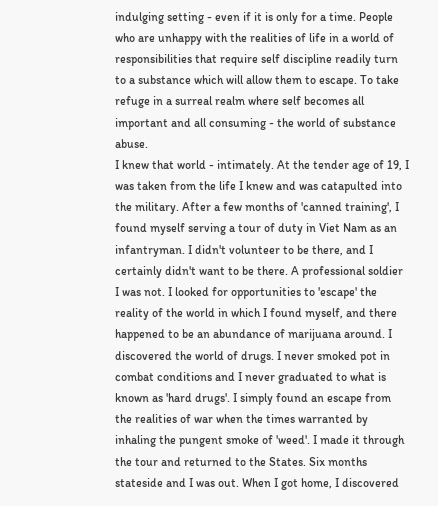indulging setting - even if it is only for a time. People who are unhappy with the realities of life in a world of responsibilities that require self discipline readily turn to a substance which will allow them to escape. To take refuge in a surreal realm where self becomes all important and all consuming - the world of substance abuse.
I knew that world - intimately. At the tender age of 19, I was taken from the life I knew and was catapulted into the military. After a few months of 'canned training', I found myself serving a tour of duty in Viet Nam as an infantryman. I didn't volunteer to be there, and I certainly didn't want to be there. A professional soldier I was not. I looked for opportunities to 'escape' the reality of the world in which I found myself, and there happened to be an abundance of marijuana around. I discovered the world of drugs. I never smoked pot in combat conditions and I never graduated to what is known as 'hard drugs'. I simply found an escape from the realities of war when the times warranted by inhaling the pungent smoke of 'weed'. I made it through the tour and returned to the States. Six months stateside and I was out. When I got home, I discovered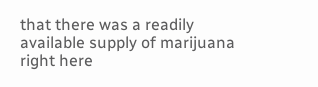that there was a readily available supply of marijuana right here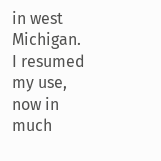in west Michigan. I resumed my use, now in much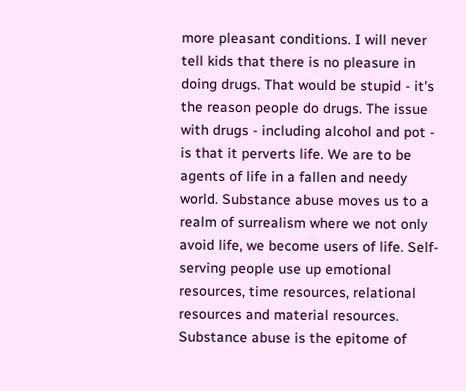more pleasant conditions. I will never tell kids that there is no pleasure in doing drugs. That would be stupid - it's the reason people do drugs. The issue with drugs - including alcohol and pot - is that it perverts life. We are to be agents of life in a fallen and needy world. Substance abuse moves us to a realm of surrealism where we not only avoid life, we become users of life. Self-serving people use up emotional resources, time resources, relational resources and material resources. Substance abuse is the epitome of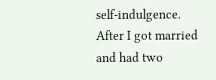self-indulgence.
After I got married and had two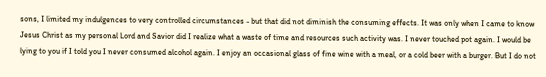sons, I limited my indulgences to very controlled circumstances - but that did not diminish the consuming effects. It was only when I came to know Jesus Christ as my personal Lord and Savior did I realize what a waste of time and resources such activity was. I never touched pot again. I would be lying to you if I told you I never consumed alcohol again. I enjoy an occasional glass of fine wine with a meal, or a cold beer with a burger. But I do not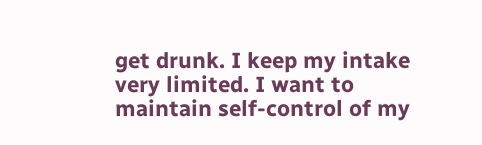get drunk. I keep my intake very limited. I want to maintain self-control of my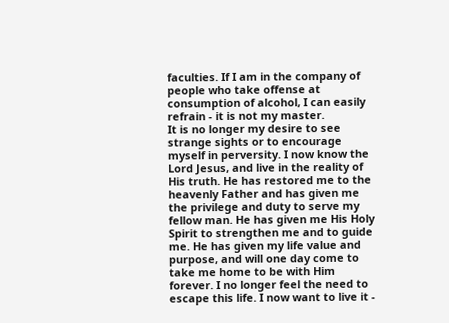faculties. If I am in the company of people who take offense at consumption of alcohol, I can easily refrain - it is not my master.
It is no longer my desire to see strange sights or to encourage myself in perversity. I now know the Lord Jesus, and live in the reality of His truth. He has restored me to the heavenly Father and has given me the privilege and duty to serve my fellow man. He has given me His Holy Spirit to strengthen me and to guide me. He has given my life value and purpose, and will one day come to take me home to be with Him forever. I no longer feel the need to escape this life. I now want to live it -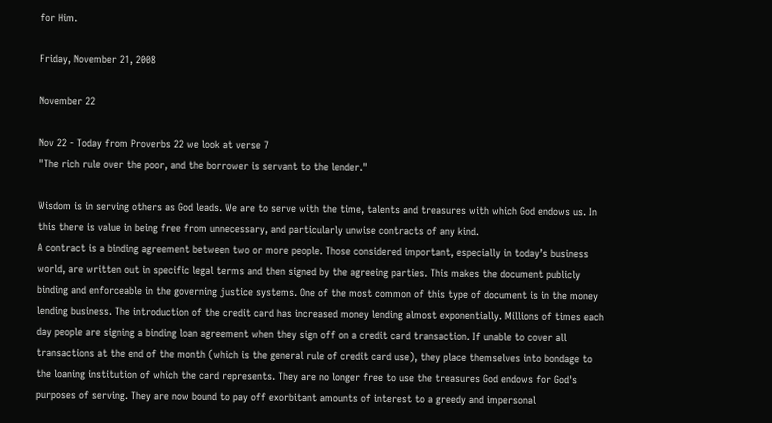for Him.

Friday, November 21, 2008

November 22

Nov 22 - Today from Proverbs 22 we look at verse 7
"The rich rule over the poor, and the borrower is servant to the lender."

Wisdom is in serving others as God leads. We are to serve with the time, talents and treasures with which God endows us. In this there is value in being free from unnecessary, and particularly unwise contracts of any kind.
A contract is a binding agreement between two or more people. Those considered important, especially in today’s business world, are written out in specific legal terms and then signed by the agreeing parties. This makes the document publicly binding and enforceable in the governing justice systems. One of the most common of this type of document is in the money lending business. The introduction of the credit card has increased money lending almost exponentially. Millions of times each day people are signing a binding loan agreement when they sign off on a credit card transaction. If unable to cover all transactions at the end of the month (which is the general rule of credit card use), they place themselves into bondage to the loaning institution of which the card represents. They are no longer free to use the treasures God endows for God's purposes of serving. They are now bound to pay off exorbitant amounts of interest to a greedy and impersonal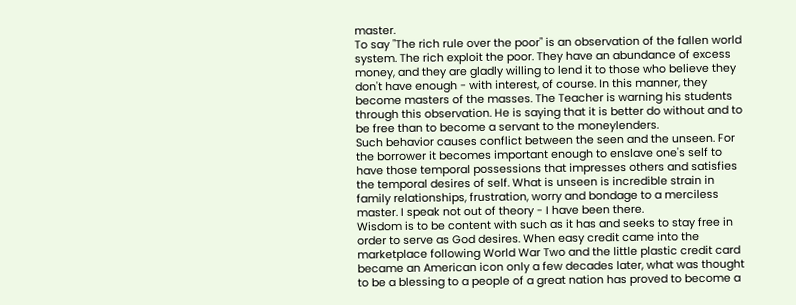master.
To say "The rich rule over the poor" is an observation of the fallen world system. The rich exploit the poor. They have an abundance of excess money, and they are gladly willing to lend it to those who believe they don't have enough - with interest, of course. In this manner, they become masters of the masses. The Teacher is warning his students through this observation. He is saying that it is better do without and to be free than to become a servant to the moneylenders.
Such behavior causes conflict between the seen and the unseen. For the borrower it becomes important enough to enslave one's self to have those temporal possessions that impresses others and satisfies the temporal desires of self. What is unseen is incredible strain in family relationships, frustration, worry and bondage to a merciless master. I speak not out of theory - I have been there.
Wisdom is to be content with such as it has and seeks to stay free in order to serve as God desires. When easy credit came into the marketplace following World War Two and the little plastic credit card became an American icon only a few decades later, what was thought to be a blessing to a people of a great nation has proved to become a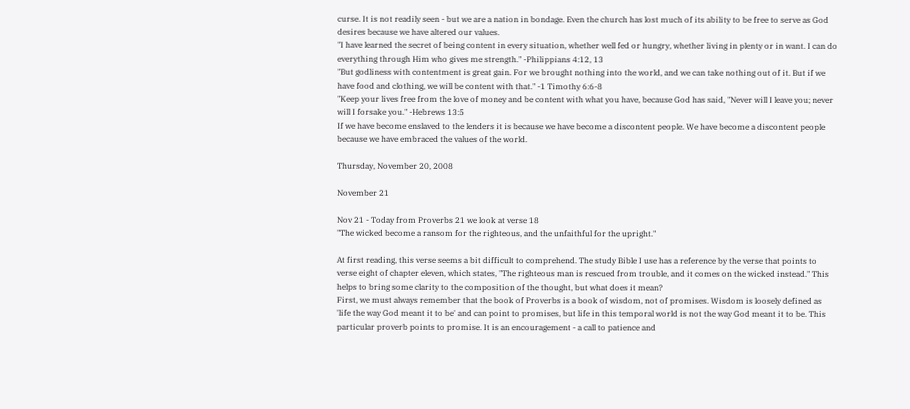curse. It is not readily seen - but we are a nation in bondage. Even the church has lost much of its ability to be free to serve as God desires because we have altered our values.
"I have learned the secret of being content in every situation, whether well fed or hungry, whether living in plenty or in want. I can do everything through Him who gives me strength." -Philippians 4:12, 13
"But godliness with contentment is great gain. For we brought nothing into the world, and we can take nothing out of it. But if we have food and clothing, we will be content with that." -1 Timothy 6:6-8
"Keep your lives free from the love of money and be content with what you have, because God has said, "Never will I leave you; never will I forsake you." -Hebrews 13:5
If we have become enslaved to the lenders it is because we have become a discontent people. We have become a discontent people because we have embraced the values of the world.

Thursday, November 20, 2008

November 21

Nov 21 - Today from Proverbs 21 we look at verse 18
"The wicked become a ransom for the righteous, and the unfaithful for the upright."

At first reading, this verse seems a bit difficult to comprehend. The study Bible I use has a reference by the verse that points to verse eight of chapter eleven, which states, "The righteous man is rescued from trouble, and it comes on the wicked instead." This helps to bring some clarity to the composition of the thought, but what does it mean?
First, we must always remember that the book of Proverbs is a book of wisdom, not of promises. Wisdom is loosely defined as 'life the way God meant it to be' and can point to promises, but life in this temporal world is not the way God meant it to be. This particular proverb points to promise. It is an encouragement - a call to patience and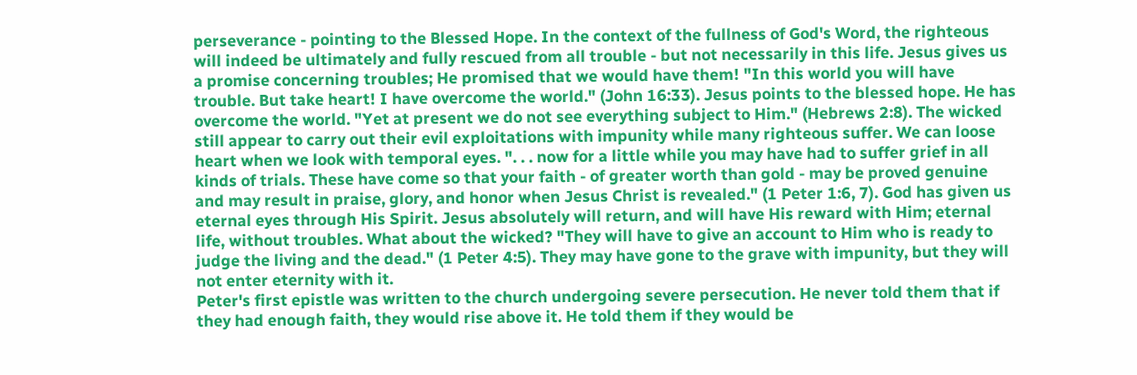perseverance - pointing to the Blessed Hope. In the context of the fullness of God's Word, the righteous will indeed be ultimately and fully rescued from all trouble - but not necessarily in this life. Jesus gives us a promise concerning troubles; He promised that we would have them! "In this world you will have trouble. But take heart! I have overcome the world." (John 16:33). Jesus points to the blessed hope. He has overcome the world. "Yet at present we do not see everything subject to Him." (Hebrews 2:8). The wicked still appear to carry out their evil exploitations with impunity while many righteous suffer. We can loose heart when we look with temporal eyes. ". . . now for a little while you may have had to suffer grief in all kinds of trials. These have come so that your faith - of greater worth than gold - may be proved genuine and may result in praise, glory, and honor when Jesus Christ is revealed." (1 Peter 1:6, 7). God has given us eternal eyes through His Spirit. Jesus absolutely will return, and will have His reward with Him; eternal life, without troubles. What about the wicked? "They will have to give an account to Him who is ready to judge the living and the dead." (1 Peter 4:5). They may have gone to the grave with impunity, but they will not enter eternity with it.
Peter's first epistle was written to the church undergoing severe persecution. He never told them that if they had enough faith, they would rise above it. He told them if they would be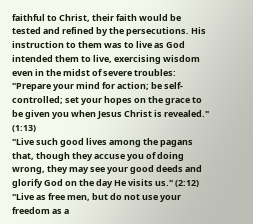faithful to Christ, their faith would be tested and refined by the persecutions. His instruction to them was to live as God intended them to live, exercising wisdom even in the midst of severe troubles:
"Prepare your mind for action; be self-controlled; set your hopes on the grace to be given you when Jesus Christ is revealed." (1:13)
"Live such good lives among the pagans that, though they accuse you of doing wrong, they may see your good deeds and glorify God on the day He visits us." (2:12)
"Live as free men, but do not use your freedom as a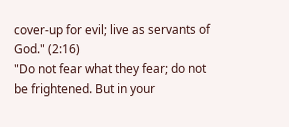cover-up for evil; live as servants of God." (2:16)
"Do not fear what they fear; do not be frightened. But in your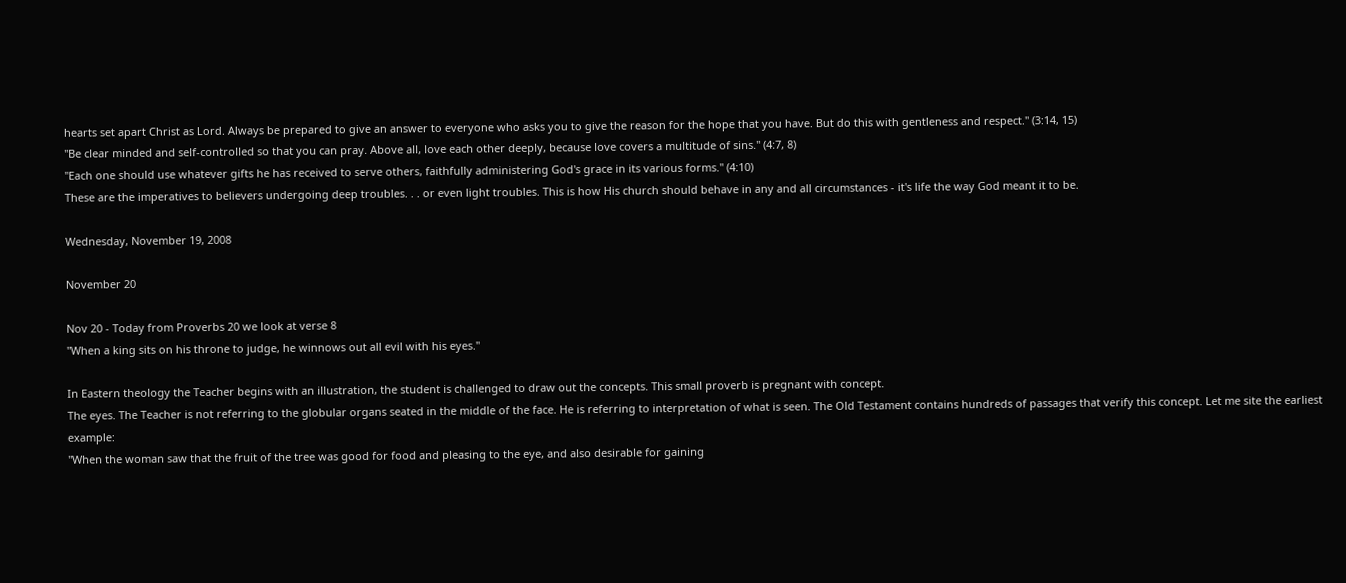hearts set apart Christ as Lord. Always be prepared to give an answer to everyone who asks you to give the reason for the hope that you have. But do this with gentleness and respect." (3:14, 15)
"Be clear minded and self-controlled so that you can pray. Above all, love each other deeply, because love covers a multitude of sins." (4:7, 8)
"Each one should use whatever gifts he has received to serve others, faithfully administering God's grace in its various forms." (4:10)
These are the imperatives to believers undergoing deep troubles. . . or even light troubles. This is how His church should behave in any and all circumstances - it's life the way God meant it to be.

Wednesday, November 19, 2008

November 20

Nov 20 - Today from Proverbs 20 we look at verse 8
"When a king sits on his throne to judge, he winnows out all evil with his eyes."

In Eastern theology the Teacher begins with an illustration, the student is challenged to draw out the concepts. This small proverb is pregnant with concept.
The eyes. The Teacher is not referring to the globular organs seated in the middle of the face. He is referring to interpretation of what is seen. The Old Testament contains hundreds of passages that verify this concept. Let me site the earliest example:
"When the woman saw that the fruit of the tree was good for food and pleasing to the eye, and also desirable for gaining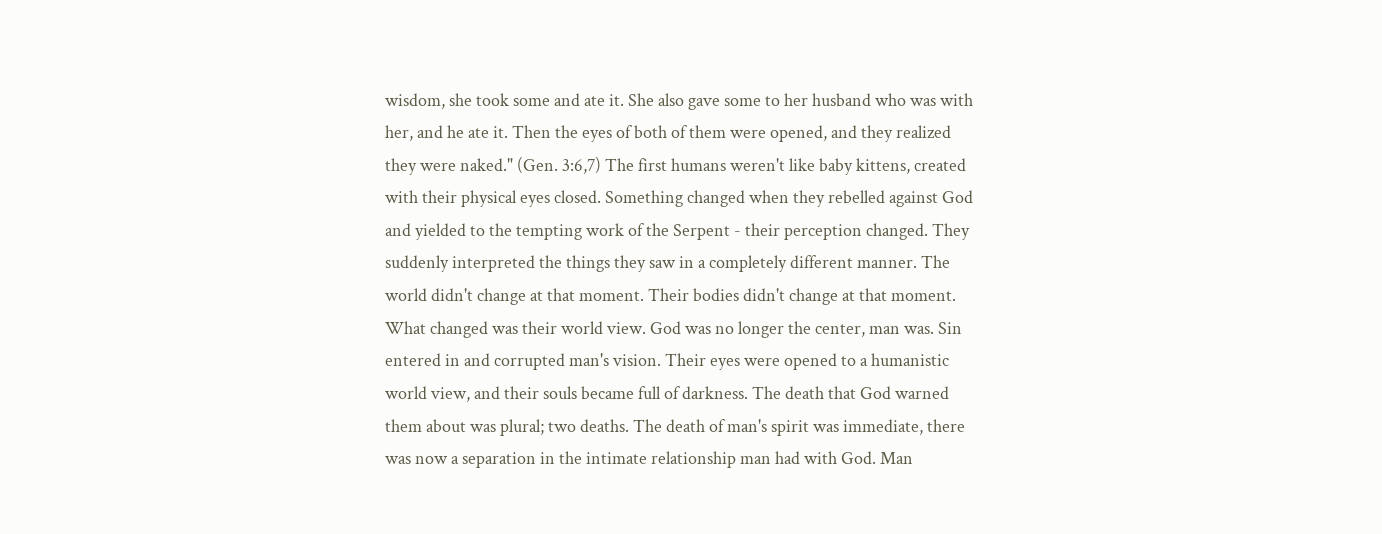wisdom, she took some and ate it. She also gave some to her husband who was with her, and he ate it. Then the eyes of both of them were opened, and they realized they were naked." (Gen. 3:6,7) The first humans weren't like baby kittens, created with their physical eyes closed. Something changed when they rebelled against God and yielded to the tempting work of the Serpent - their perception changed. They suddenly interpreted the things they saw in a completely different manner. The world didn't change at that moment. Their bodies didn't change at that moment. What changed was their world view. God was no longer the center, man was. Sin entered in and corrupted man's vision. Their eyes were opened to a humanistic world view, and their souls became full of darkness. The death that God warned them about was plural; two deaths. The death of man's spirit was immediate, there was now a separation in the intimate relationship man had with God. Man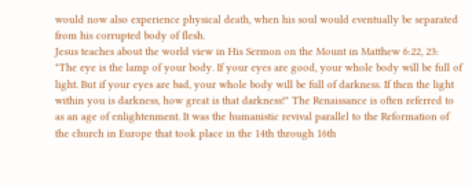would now also experience physical death, when his soul would eventually be separated from his corrupted body of flesh.
Jesus teaches about the world view in His Sermon on the Mount in Matthew 6:22, 23:
"The eye is the lamp of your body. If your eyes are good, your whole body will be full of light. But if your eyes are bad, your whole body will be full of darkness. If then the light within you is darkness, how great is that darkness!" The Renaissance is often referred to as an age of enlightenment. It was the humanistic revival parallel to the Reformation of the church in Europe that took place in the 14th through 16th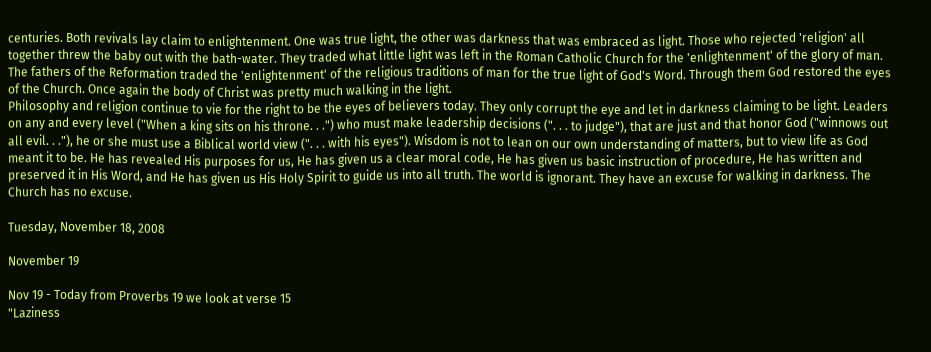centuries. Both revivals lay claim to enlightenment. One was true light, the other was darkness that was embraced as light. Those who rejected 'religion' all together threw the baby out with the bath-water. They traded what little light was left in the Roman Catholic Church for the 'enlightenment' of the glory of man. The fathers of the Reformation traded the 'enlightenment' of the religious traditions of man for the true light of God's Word. Through them God restored the eyes of the Church. Once again the body of Christ was pretty much walking in the light.
Philosophy and religion continue to vie for the right to be the eyes of believers today. They only corrupt the eye and let in darkness claiming to be light. Leaders on any and every level ("When a king sits on his throne. . .") who must make leadership decisions (". . . to judge"), that are just and that honor God ("winnows out all evil. . ."), he or she must use a Biblical world view (". . . with his eyes"). Wisdom is not to lean on our own understanding of matters, but to view life as God meant it to be. He has revealed His purposes for us, He has given us a clear moral code, He has given us basic instruction of procedure, He has written and preserved it in His Word, and He has given us His Holy Spirit to guide us into all truth. The world is ignorant. They have an excuse for walking in darkness. The Church has no excuse.

Tuesday, November 18, 2008

November 19

Nov 19 - Today from Proverbs 19 we look at verse 15
"Laziness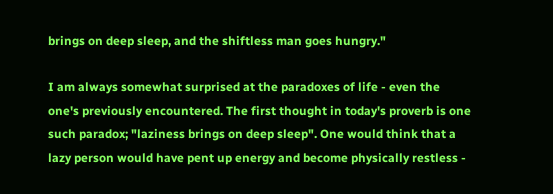brings on deep sleep, and the shiftless man goes hungry."

I am always somewhat surprised at the paradoxes of life - even the one's previously encountered. The first thought in today's proverb is one such paradox; "laziness brings on deep sleep". One would think that a lazy person would have pent up energy and become physically restless -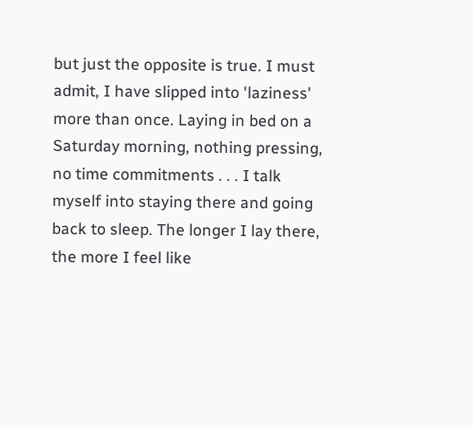but just the opposite is true. I must admit, I have slipped into 'laziness' more than once. Laying in bed on a Saturday morning, nothing pressing, no time commitments . . . I talk myself into staying there and going back to sleep. The longer I lay there, the more I feel like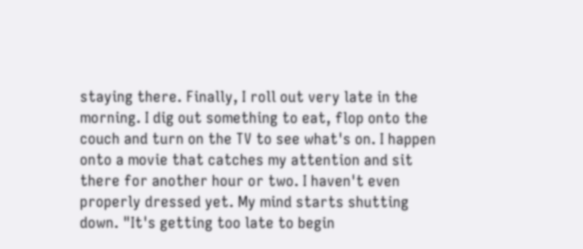staying there. Finally, I roll out very late in the morning. I dig out something to eat, flop onto the couch and turn on the TV to see what's on. I happen onto a movie that catches my attention and sit there for another hour or two. I haven't even properly dressed yet. My mind starts shutting down. "It's getting too late to begin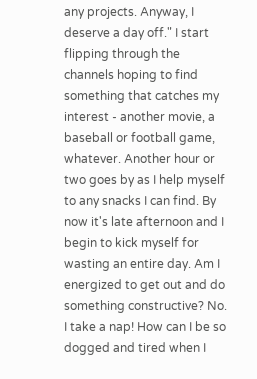any projects. Anyway, I deserve a day off." I start flipping through the channels hoping to find something that catches my interest - another movie, a baseball or football game, whatever. Another hour or two goes by as I help myself to any snacks I can find. By now it's late afternoon and I begin to kick myself for wasting an entire day. Am I energized to get out and do something constructive? No. I take a nap! How can I be so dogged and tired when I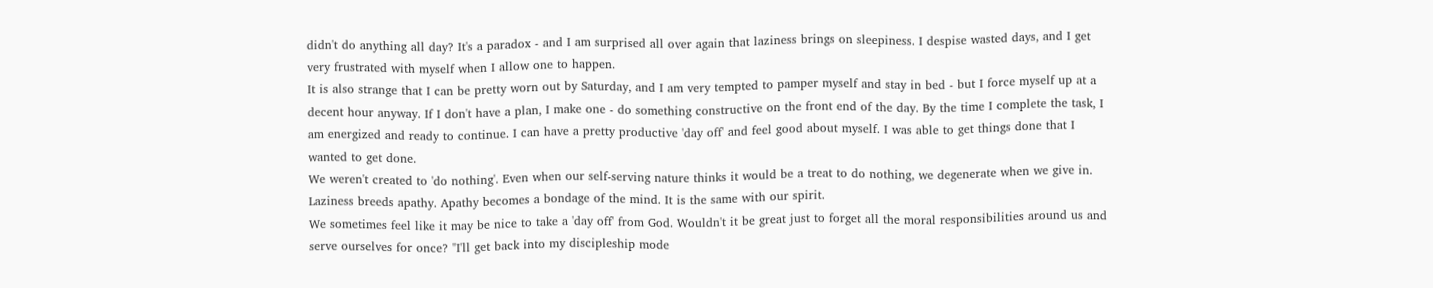didn't do anything all day? It's a paradox - and I am surprised all over again that laziness brings on sleepiness. I despise wasted days, and I get very frustrated with myself when I allow one to happen.
It is also strange that I can be pretty worn out by Saturday, and I am very tempted to pamper myself and stay in bed - but I force myself up at a decent hour anyway. If I don't have a plan, I make one - do something constructive on the front end of the day. By the time I complete the task, I am energized and ready to continue. I can have a pretty productive 'day off' and feel good about myself. I was able to get things done that I wanted to get done.
We weren't created to 'do nothing'. Even when our self-serving nature thinks it would be a treat to do nothing, we degenerate when we give in. Laziness breeds apathy. Apathy becomes a bondage of the mind. It is the same with our spirit.
We sometimes feel like it may be nice to take a 'day off' from God. Wouldn't it be great just to forget all the moral responsibilities around us and serve ourselves for once? "I'll get back into my discipleship mode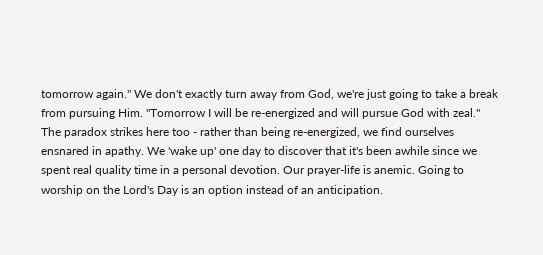tomorrow again." We don't exactly turn away from God, we're just going to take a break from pursuing Him. "Tomorrow I will be re-energized and will pursue God with zeal." The paradox strikes here too - rather than being re-energized, we find ourselves ensnared in apathy. We 'wake up' one day to discover that it's been awhile since we spent real quality time in a personal devotion. Our prayer-life is anemic. Going to worship on the Lord's Day is an option instead of an anticipation.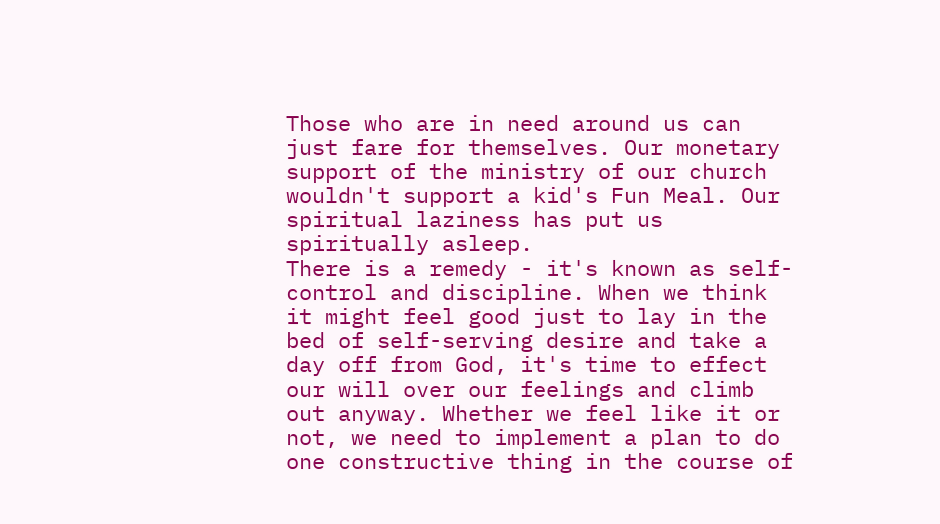Those who are in need around us can just fare for themselves. Our monetary support of the ministry of our church wouldn't support a kid's Fun Meal. Our spiritual laziness has put us spiritually asleep.
There is a remedy - it's known as self-control and discipline. When we think it might feel good just to lay in the bed of self-serving desire and take a day off from God, it's time to effect our will over our feelings and climb out anyway. Whether we feel like it or not, we need to implement a plan to do one constructive thing in the course of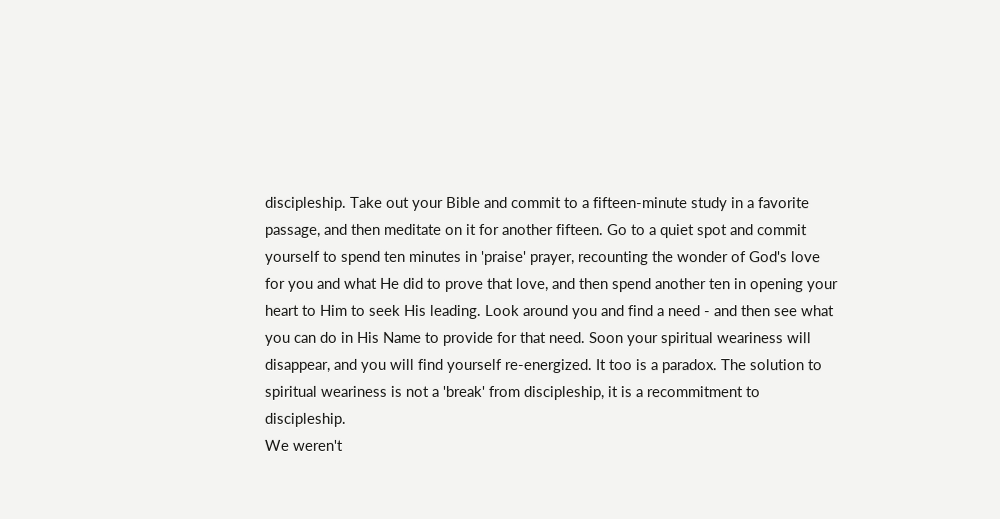discipleship. Take out your Bible and commit to a fifteen-minute study in a favorite passage, and then meditate on it for another fifteen. Go to a quiet spot and commit yourself to spend ten minutes in 'praise' prayer, recounting the wonder of God's love for you and what He did to prove that love, and then spend another ten in opening your heart to Him to seek His leading. Look around you and find a need - and then see what you can do in His Name to provide for that need. Soon your spiritual weariness will disappear, and you will find yourself re-energized. It too is a paradox. The solution to spiritual weariness is not a 'break' from discipleship, it is a recommitment to discipleship.
We weren't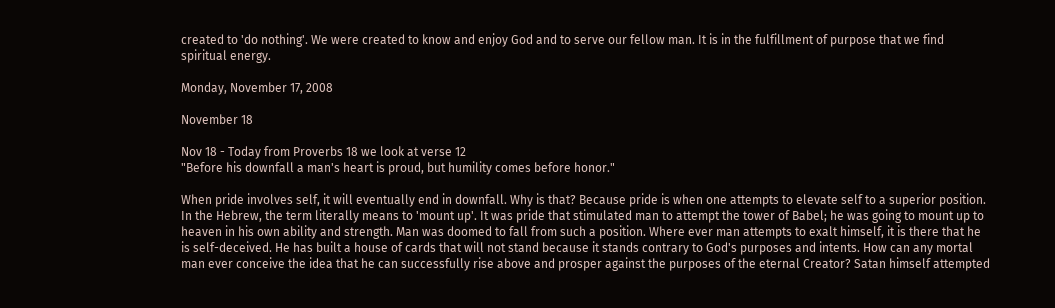created to 'do nothing'. We were created to know and enjoy God and to serve our fellow man. It is in the fulfillment of purpose that we find spiritual energy.

Monday, November 17, 2008

November 18

Nov 18 - Today from Proverbs 18 we look at verse 12
"Before his downfall a man's heart is proud, but humility comes before honor."

When pride involves self, it will eventually end in downfall. Why is that? Because pride is when one attempts to elevate self to a superior position. In the Hebrew, the term literally means to 'mount up'. It was pride that stimulated man to attempt the tower of Babel; he was going to mount up to heaven in his own ability and strength. Man was doomed to fall from such a position. Where ever man attempts to exalt himself, it is there that he is self-deceived. He has built a house of cards that will not stand because it stands contrary to God's purposes and intents. How can any mortal man ever conceive the idea that he can successfully rise above and prosper against the purposes of the eternal Creator? Satan himself attempted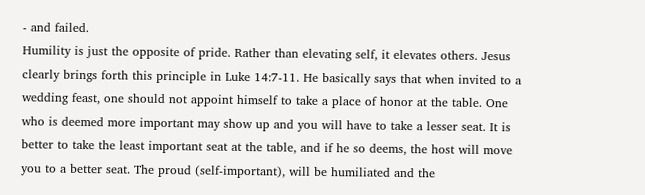- and failed.
Humility is just the opposite of pride. Rather than elevating self, it elevates others. Jesus clearly brings forth this principle in Luke 14:7-11. He basically says that when invited to a wedding feast, one should not appoint himself to take a place of honor at the table. One who is deemed more important may show up and you will have to take a lesser seat. It is better to take the least important seat at the table, and if he so deems, the host will move you to a better seat. The proud (self-important), will be humiliated and the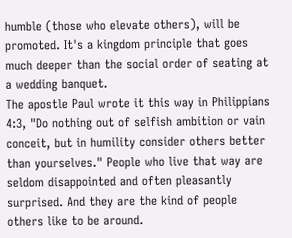humble (those who elevate others), will be promoted. It's a kingdom principle that goes much deeper than the social order of seating at a wedding banquet.
The apostle Paul wrote it this way in Philippians 4:3, "Do nothing out of selfish ambition or vain conceit, but in humility consider others better than yourselves." People who live that way are seldom disappointed and often pleasantly surprised. And they are the kind of people others like to be around.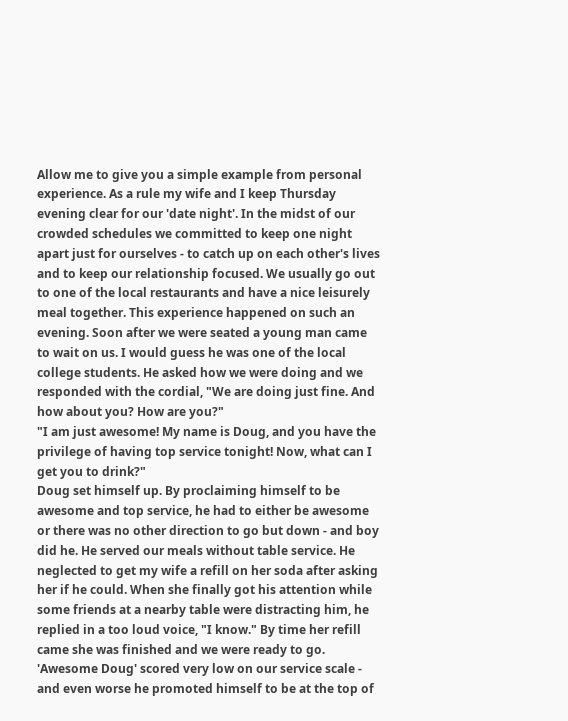Allow me to give you a simple example from personal experience. As a rule my wife and I keep Thursday evening clear for our 'date night'. In the midst of our crowded schedules we committed to keep one night apart just for ourselves - to catch up on each other's lives and to keep our relationship focused. We usually go out to one of the local restaurants and have a nice leisurely meal together. This experience happened on such an evening. Soon after we were seated a young man came to wait on us. I would guess he was one of the local college students. He asked how we were doing and we responded with the cordial, "We are doing just fine. And how about you? How are you?"
"I am just awesome! My name is Doug, and you have the privilege of having top service tonight! Now, what can I get you to drink?"
Doug set himself up. By proclaiming himself to be awesome and top service, he had to either be awesome or there was no other direction to go but down - and boy did he. He served our meals without table service. He neglected to get my wife a refill on her soda after asking her if he could. When she finally got his attention while some friends at a nearby table were distracting him, he replied in a too loud voice, "I know." By time her refill came she was finished and we were ready to go. 'Awesome Doug' scored very low on our service scale - and even worse he promoted himself to be at the top of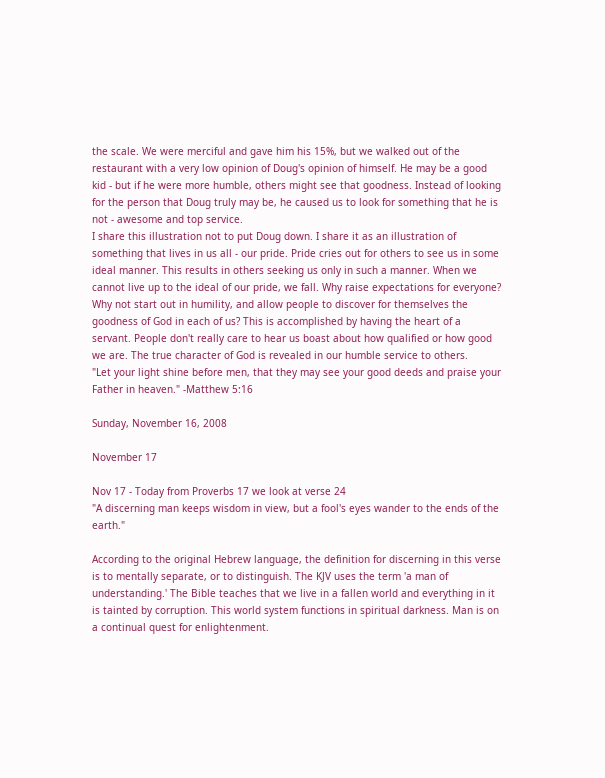the scale. We were merciful and gave him his 15%, but we walked out of the restaurant with a very low opinion of Doug's opinion of himself. He may be a good kid - but if he were more humble, others might see that goodness. Instead of looking for the person that Doug truly may be, he caused us to look for something that he is not - awesome and top service.
I share this illustration not to put Doug down. I share it as an illustration of something that lives in us all - our pride. Pride cries out for others to see us in some ideal manner. This results in others seeking us only in such a manner. When we cannot live up to the ideal of our pride, we fall. Why raise expectations for everyone? Why not start out in humility, and allow people to discover for themselves the goodness of God in each of us? This is accomplished by having the heart of a servant. People don't really care to hear us boast about how qualified or how good we are. The true character of God is revealed in our humble service to others.
"Let your light shine before men, that they may see your good deeds and praise your Father in heaven." -Matthew 5:16

Sunday, November 16, 2008

November 17

Nov 17 - Today from Proverbs 17 we look at verse 24
"A discerning man keeps wisdom in view, but a fool's eyes wander to the ends of the earth."

According to the original Hebrew language, the definition for discerning in this verse is to mentally separate, or to distinguish. The KJV uses the term 'a man of understanding.' The Bible teaches that we live in a fallen world and everything in it is tainted by corruption. This world system functions in spiritual darkness. Man is on a continual quest for enlightenment.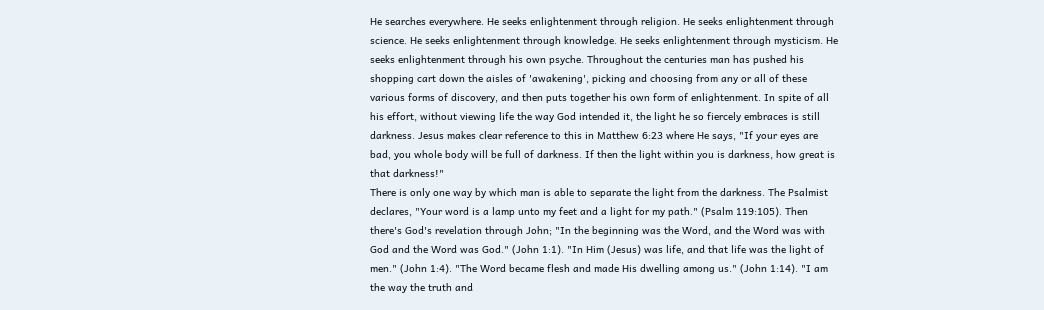He searches everywhere. He seeks enlightenment through religion. He seeks enlightenment through science. He seeks enlightenment through knowledge. He seeks enlightenment through mysticism. He seeks enlightenment through his own psyche. Throughout the centuries man has pushed his shopping cart down the aisles of 'awakening', picking and choosing from any or all of these various forms of discovery, and then puts together his own form of enlightenment. In spite of all his effort, without viewing life the way God intended it, the light he so fiercely embraces is still darkness. Jesus makes clear reference to this in Matthew 6:23 where He says, "If your eyes are bad, you whole body will be full of darkness. If then the light within you is darkness, how great is that darkness!"
There is only one way by which man is able to separate the light from the darkness. The Psalmist declares, "Your word is a lamp unto my feet and a light for my path." (Psalm 119:105). Then there's God's revelation through John; "In the beginning was the Word, and the Word was with God and the Word was God." (John 1:1). "In Him (Jesus) was life, and that life was the light of men." (John 1:4). "The Word became flesh and made His dwelling among us." (John 1:14). "I am the way the truth and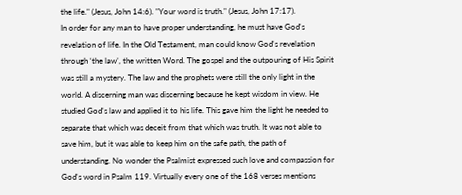the life." (Jesus, John 14:6). "Your word is truth." (Jesus, John 17:17).
In order for any man to have proper understanding, he must have God's revelation of life. In the Old Testament, man could know God's revelation through ‘the law’, the written Word. The gospel and the outpouring of His Spirit was still a mystery. The law and the prophets were still the only light in the world. A discerning man was discerning because he kept wisdom in view. He studied God's law and applied it to his life. This gave him the light he needed to separate that which was deceit from that which was truth. It was not able to save him, but it was able to keep him on the safe path, the path of understanding. No wonder the Psalmist expressed such love and compassion for God's word in Psalm 119. Virtually every one of the 168 verses mentions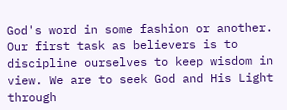God's word in some fashion or another.
Our first task as believers is to discipline ourselves to keep wisdom in view. We are to seek God and His Light through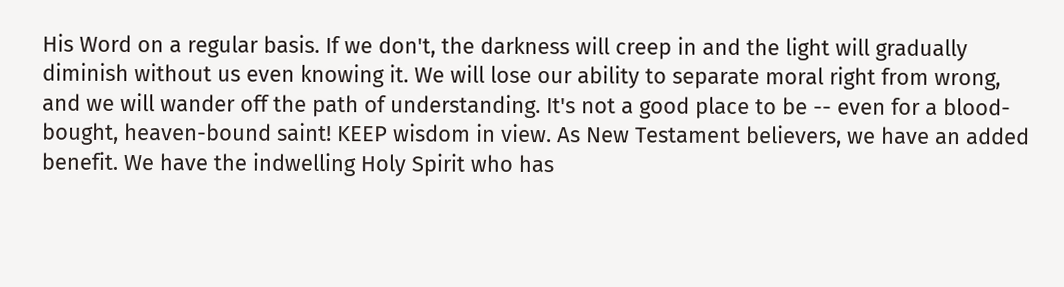His Word on a regular basis. If we don't, the darkness will creep in and the light will gradually diminish without us even knowing it. We will lose our ability to separate moral right from wrong, and we will wander off the path of understanding. It's not a good place to be -- even for a blood-bought, heaven-bound saint! KEEP wisdom in view. As New Testament believers, we have an added benefit. We have the indwelling Holy Spirit who has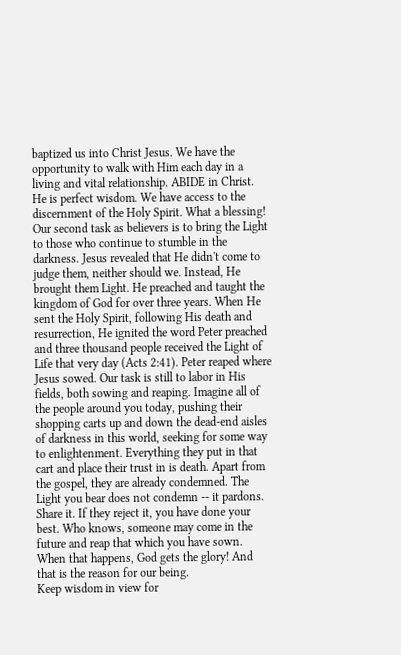baptized us into Christ Jesus. We have the opportunity to walk with Him each day in a living and vital relationship. ABIDE in Christ. He is perfect wisdom. We have access to the discernment of the Holy Spirit. What a blessing!
Our second task as believers is to bring the Light to those who continue to stumble in the darkness. Jesus revealed that He didn't come to judge them, neither should we. Instead, He brought them Light. He preached and taught the kingdom of God for over three years. When He sent the Holy Spirit, following His death and resurrection, He ignited the word Peter preached and three thousand people received the Light of Life that very day (Acts 2:41). Peter reaped where Jesus sowed. Our task is still to labor in His fields, both sowing and reaping. Imagine all of the people around you today, pushing their shopping carts up and down the dead-end aisles of darkness in this world, seeking for some way to enlightenment. Everything they put in that cart and place their trust in is death. Apart from the gospel, they are already condemned. The Light you bear does not condemn -- it pardons. Share it. If they reject it, you have done your best. Who knows, someone may come in the future and reap that which you have sown. When that happens, God gets the glory! And that is the reason for our being.
Keep wisdom in view for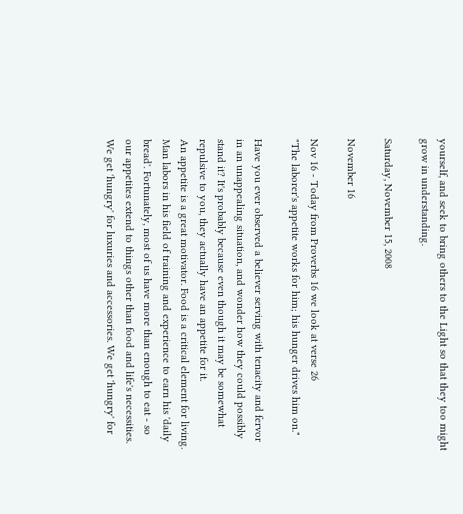yourself, and seek to bring others to the Light so that they too might grow in understanding.

Saturday, November 15, 2008

November 16

Nov 16 - Today from Proverbs 16 we look at verse 26
"The laborer's appetite works for him; his hunger drives him on."

Have you ever observed a believer serving with tenacity and fervor in an unappealing situation, and wonder how they could possibly stand it? It's probably because even though it may be somewhat repulsive to you, they actually have an appetite for it.
An appetite is a great motivator. Food is a critical element for living. Man labors in his field of training and experience to earn his 'daily bread'. Fortunately, most of us have more than enough to eat - so our appetites extend to things other than food and life's necessities. We get 'hungry' for luxuries and accessories. We get 'hungry' for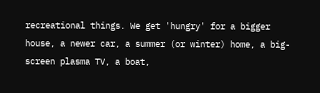recreational things. We get 'hungry' for a bigger house, a newer car, a summer (or winter) home, a big-screen plasma TV, a boat,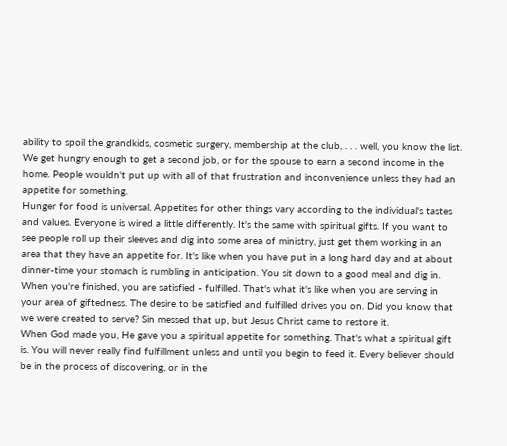ability to spoil the grandkids, cosmetic surgery, membership at the club, . . . well, you know the list. We get hungry enough to get a second job, or for the spouse to earn a second income in the home. People wouldn't put up with all of that frustration and inconvenience unless they had an appetite for something.
Hunger for food is universal. Appetites for other things vary according to the individual's tastes and values. Everyone is wired a little differently. It's the same with spiritual gifts. If you want to see people roll up their sleeves and dig into some area of ministry, just get them working in an area that they have an appetite for. It's like when you have put in a long hard day and at about dinner-time your stomach is rumbling in anticipation. You sit down to a good meal and dig in. When you're finished, you are satisfied - fulfilled. That's what it's like when you are serving in your area of giftedness. The desire to be satisfied and fulfilled drives you on. Did you know that we were created to serve? Sin messed that up, but Jesus Christ came to restore it.
When God made you, He gave you a spiritual appetite for something. That's what a spiritual gift is. You will never really find fulfillment unless and until you begin to feed it. Every believer should be in the process of discovering, or in the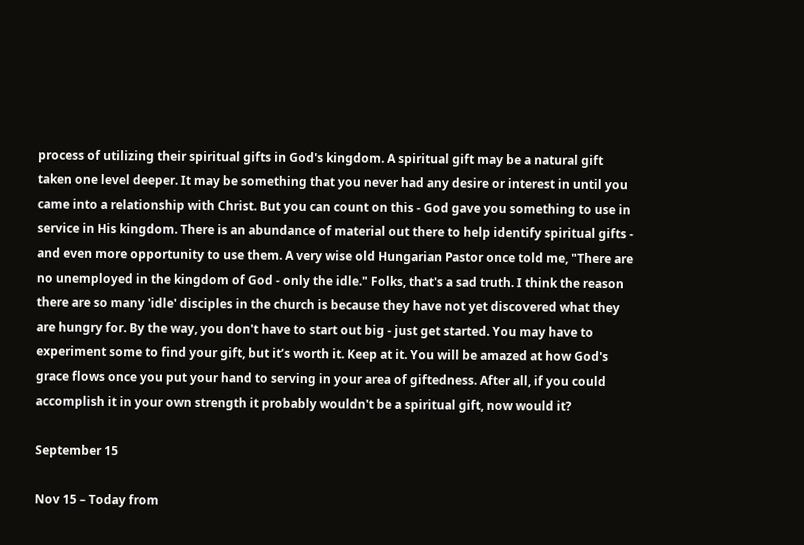process of utilizing their spiritual gifts in God's kingdom. A spiritual gift may be a natural gift taken one level deeper. It may be something that you never had any desire or interest in until you came into a relationship with Christ. But you can count on this - God gave you something to use in service in His kingdom. There is an abundance of material out there to help identify spiritual gifts - and even more opportunity to use them. A very wise old Hungarian Pastor once told me, "There are no unemployed in the kingdom of God - only the idle." Folks, that's a sad truth. I think the reason there are so many 'idle' disciples in the church is because they have not yet discovered what they are hungry for. By the way, you don't have to start out big - just get started. You may have to experiment some to find your gift, but it’s worth it. Keep at it. You will be amazed at how God's grace flows once you put your hand to serving in your area of giftedness. After all, if you could accomplish it in your own strength it probably wouldn't be a spiritual gift, now would it?

September 15

Nov 15 – Today from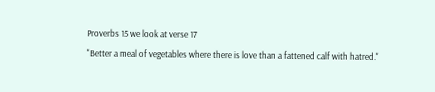Proverbs 15 we look at verse 17
"Better a meal of vegetables where there is love than a fattened calf with hatred."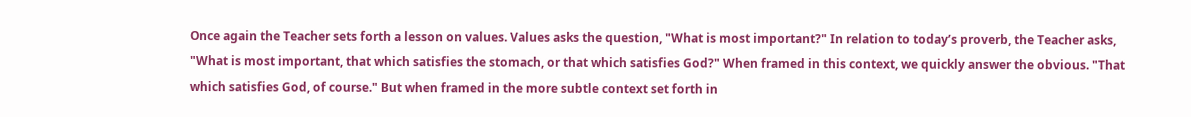Once again the Teacher sets forth a lesson on values. Values asks the question, "What is most important?" In relation to today’s proverb, the Teacher asks, "What is most important, that which satisfies the stomach, or that which satisfies God?" When framed in this context, we quickly answer the obvious. "That which satisfies God, of course." But when framed in the more subtle context set forth in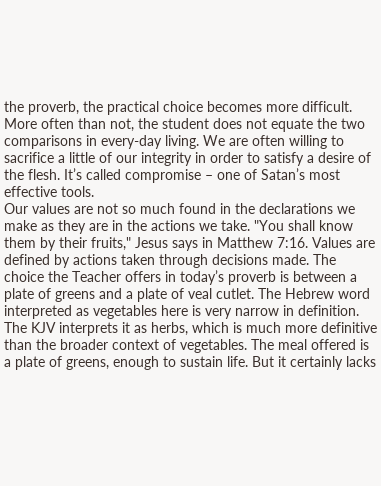the proverb, the practical choice becomes more difficult. More often than not, the student does not equate the two comparisons in every-day living. We are often willing to sacrifice a little of our integrity in order to satisfy a desire of the flesh. It’s called compromise – one of Satan’s most effective tools.
Our values are not so much found in the declarations we make as they are in the actions we take. "You shall know them by their fruits," Jesus says in Matthew 7:16. Values are defined by actions taken through decisions made. The choice the Teacher offers in today’s proverb is between a plate of greens and a plate of veal cutlet. The Hebrew word interpreted as vegetables here is very narrow in definition. The KJV interprets it as herbs, which is much more definitive than the broader context of vegetables. The meal offered is a plate of greens, enough to sustain life. But it certainly lacks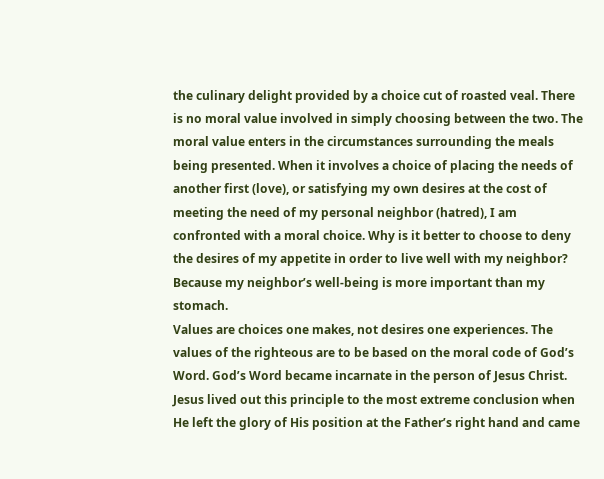the culinary delight provided by a choice cut of roasted veal. There is no moral value involved in simply choosing between the two. The moral value enters in the circumstances surrounding the meals being presented. When it involves a choice of placing the needs of another first (love), or satisfying my own desires at the cost of meeting the need of my personal neighbor (hatred), I am confronted with a moral choice. Why is it better to choose to deny the desires of my appetite in order to live well with my neighbor? Because my neighbor’s well-being is more important than my stomach.
Values are choices one makes, not desires one experiences. The values of the righteous are to be based on the moral code of God’s Word. God’s Word became incarnate in the person of Jesus Christ. Jesus lived out this principle to the most extreme conclusion when He left the glory of His position at the Father’s right hand and came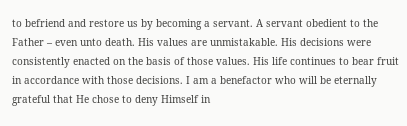to befriend and restore us by becoming a servant. A servant obedient to the Father – even unto death. His values are unmistakable. His decisions were consistently enacted on the basis of those values. His life continues to bear fruit in accordance with those decisions. I am a benefactor who will be eternally grateful that He chose to deny Himself in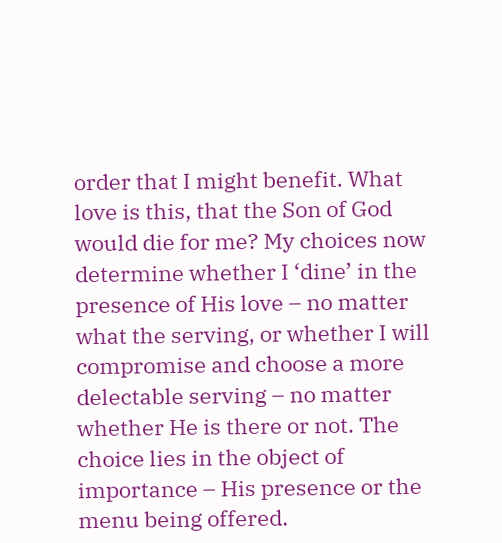order that I might benefit. What love is this, that the Son of God would die for me? My choices now determine whether I ‘dine’ in the presence of His love – no matter what the serving, or whether I will compromise and choose a more delectable serving – no matter whether He is there or not. The choice lies in the object of importance – His presence or the menu being offered.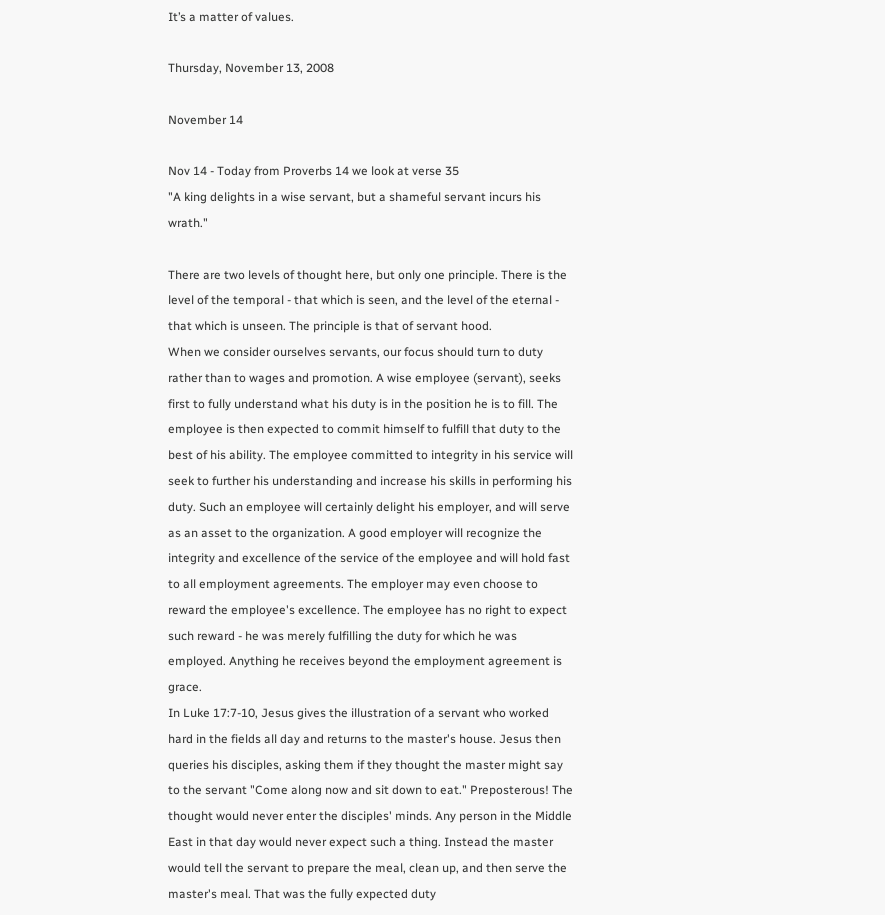It’s a matter of values.

Thursday, November 13, 2008

November 14

Nov 14 - Today from Proverbs 14 we look at verse 35
"A king delights in a wise servant, but a shameful servant incurs his wrath."

There are two levels of thought here, but only one principle. There is the level of the temporal - that which is seen, and the level of the eternal - that which is unseen. The principle is that of servant hood.
When we consider ourselves servants, our focus should turn to duty rather than to wages and promotion. A wise employee (servant), seeks first to fully understand what his duty is in the position he is to fill. The employee is then expected to commit himself to fulfill that duty to the best of his ability. The employee committed to integrity in his service will seek to further his understanding and increase his skills in performing his duty. Such an employee will certainly delight his employer, and will serve as an asset to the organization. A good employer will recognize the integrity and excellence of the service of the employee and will hold fast to all employment agreements. The employer may even choose to reward the employee's excellence. The employee has no right to expect such reward - he was merely fulfilling the duty for which he was employed. Anything he receives beyond the employment agreement is grace.
In Luke 17:7-10, Jesus gives the illustration of a servant who worked hard in the fields all day and returns to the master's house. Jesus then queries his disciples, asking them if they thought the master might say to the servant "Come along now and sit down to eat." Preposterous! The thought would never enter the disciples' minds. Any person in the Middle East in that day would never expect such a thing. Instead the master would tell the servant to prepare the meal, clean up, and then serve the master's meal. That was the fully expected duty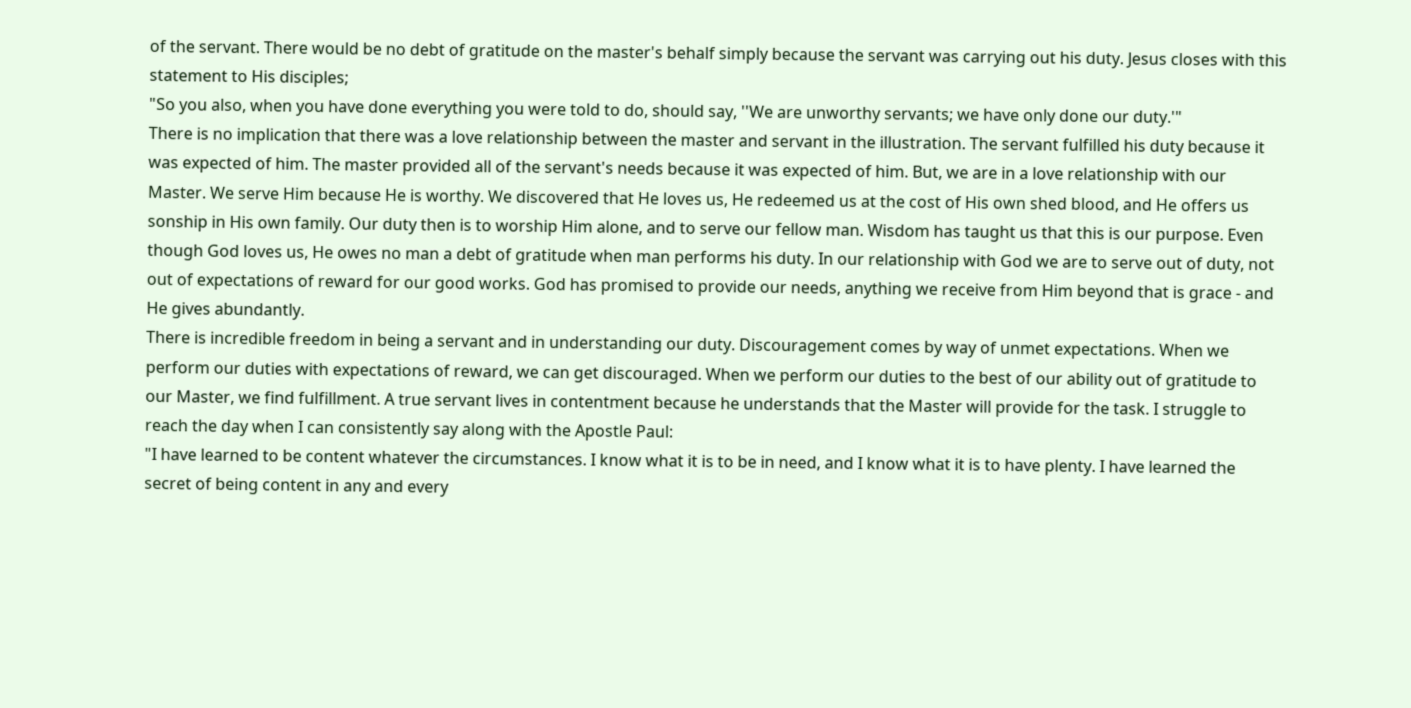of the servant. There would be no debt of gratitude on the master's behalf simply because the servant was carrying out his duty. Jesus closes with this statement to His disciples;
"So you also, when you have done everything you were told to do, should say, ''We are unworthy servants; we have only done our duty.'"
There is no implication that there was a love relationship between the master and servant in the illustration. The servant fulfilled his duty because it was expected of him. The master provided all of the servant's needs because it was expected of him. But, we are in a love relationship with our Master. We serve Him because He is worthy. We discovered that He loves us, He redeemed us at the cost of His own shed blood, and He offers us sonship in His own family. Our duty then is to worship Him alone, and to serve our fellow man. Wisdom has taught us that this is our purpose. Even though God loves us, He owes no man a debt of gratitude when man performs his duty. In our relationship with God we are to serve out of duty, not out of expectations of reward for our good works. God has promised to provide our needs, anything we receive from Him beyond that is grace - and He gives abundantly.
There is incredible freedom in being a servant and in understanding our duty. Discouragement comes by way of unmet expectations. When we perform our duties with expectations of reward, we can get discouraged. When we perform our duties to the best of our ability out of gratitude to our Master, we find fulfillment. A true servant lives in contentment because he understands that the Master will provide for the task. I struggle to reach the day when I can consistently say along with the Apostle Paul:
"I have learned to be content whatever the circumstances. I know what it is to be in need, and I know what it is to have plenty. I have learned the secret of being content in any and every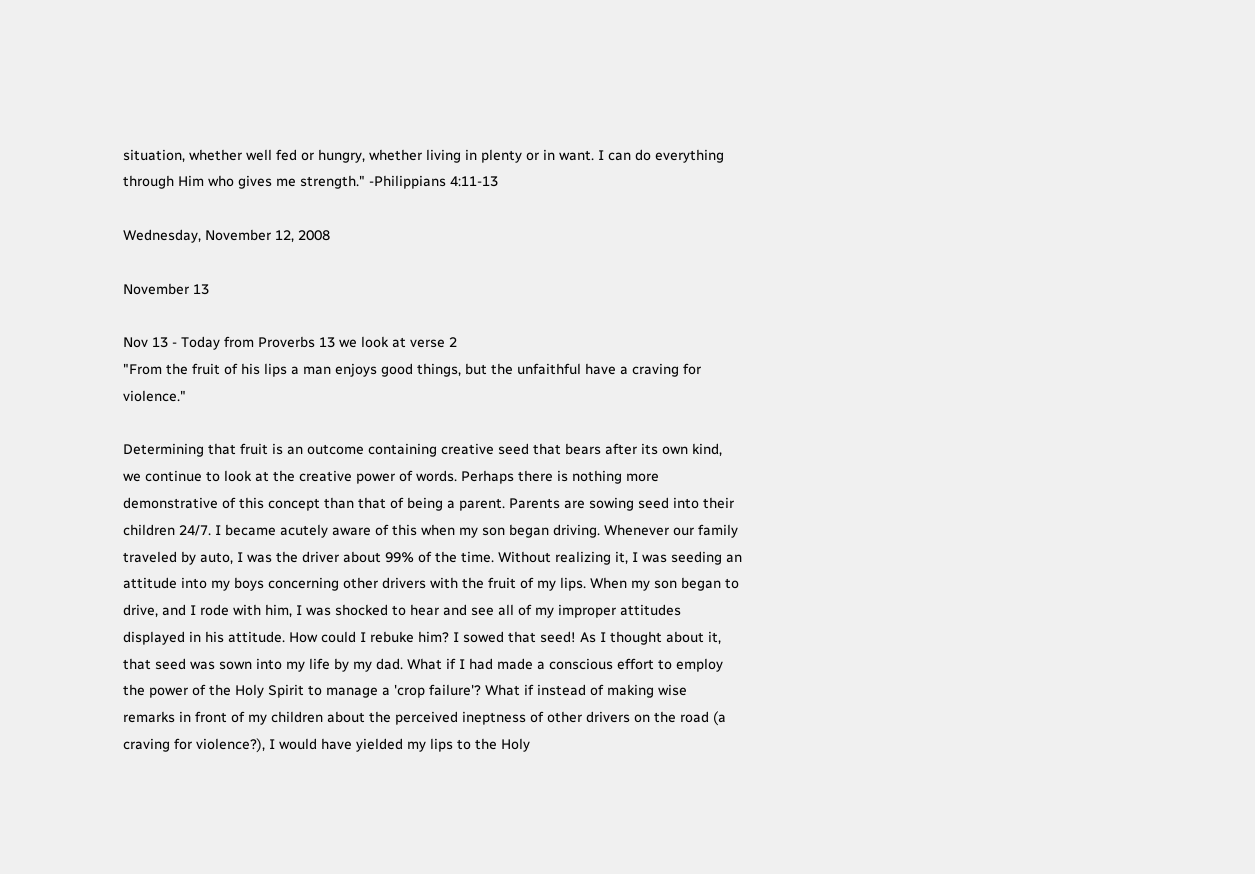situation, whether well fed or hungry, whether living in plenty or in want. I can do everything through Him who gives me strength." -Philippians 4:11-13

Wednesday, November 12, 2008

November 13

Nov 13 - Today from Proverbs 13 we look at verse 2
"From the fruit of his lips a man enjoys good things, but the unfaithful have a craving for violence."

Determining that fruit is an outcome containing creative seed that bears after its own kind, we continue to look at the creative power of words. Perhaps there is nothing more demonstrative of this concept than that of being a parent. Parents are sowing seed into their children 24/7. I became acutely aware of this when my son began driving. Whenever our family traveled by auto, I was the driver about 99% of the time. Without realizing it, I was seeding an attitude into my boys concerning other drivers with the fruit of my lips. When my son began to drive, and I rode with him, I was shocked to hear and see all of my improper attitudes displayed in his attitude. How could I rebuke him? I sowed that seed! As I thought about it, that seed was sown into my life by my dad. What if I had made a conscious effort to employ the power of the Holy Spirit to manage a 'crop failure'? What if instead of making wise remarks in front of my children about the perceived ineptness of other drivers on the road (a craving for violence?), I would have yielded my lips to the Holy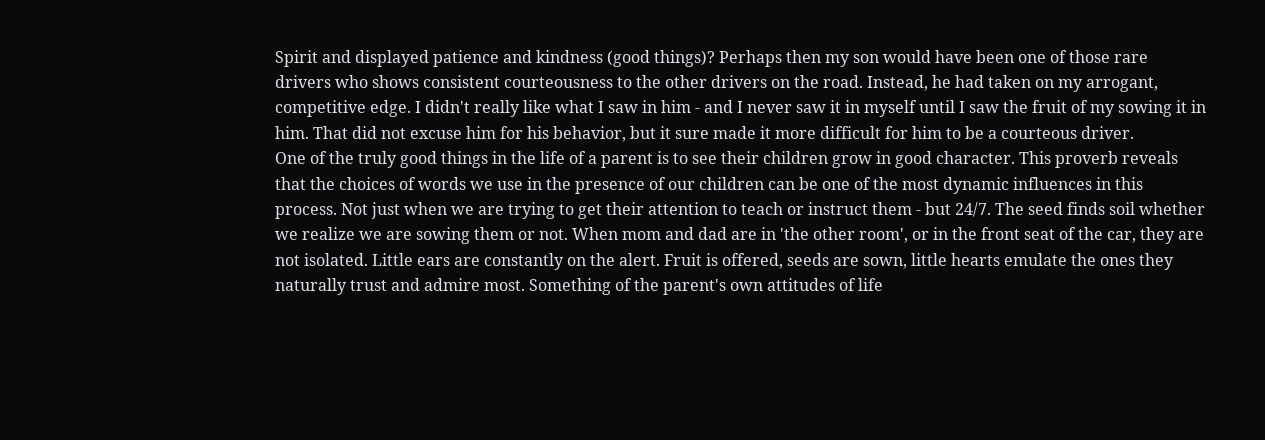Spirit and displayed patience and kindness (good things)? Perhaps then my son would have been one of those rare drivers who shows consistent courteousness to the other drivers on the road. Instead, he had taken on my arrogant, competitive edge. I didn't really like what I saw in him - and I never saw it in myself until I saw the fruit of my sowing it in him. That did not excuse him for his behavior, but it sure made it more difficult for him to be a courteous driver.
One of the truly good things in the life of a parent is to see their children grow in good character. This proverb reveals that the choices of words we use in the presence of our children can be one of the most dynamic influences in this process. Not just when we are trying to get their attention to teach or instruct them - but 24/7. The seed finds soil whether we realize we are sowing them or not. When mom and dad are in 'the other room', or in the front seat of the car, they are not isolated. Little ears are constantly on the alert. Fruit is offered, seeds are sown, little hearts emulate the ones they naturally trust and admire most. Something of the parent's own attitudes of life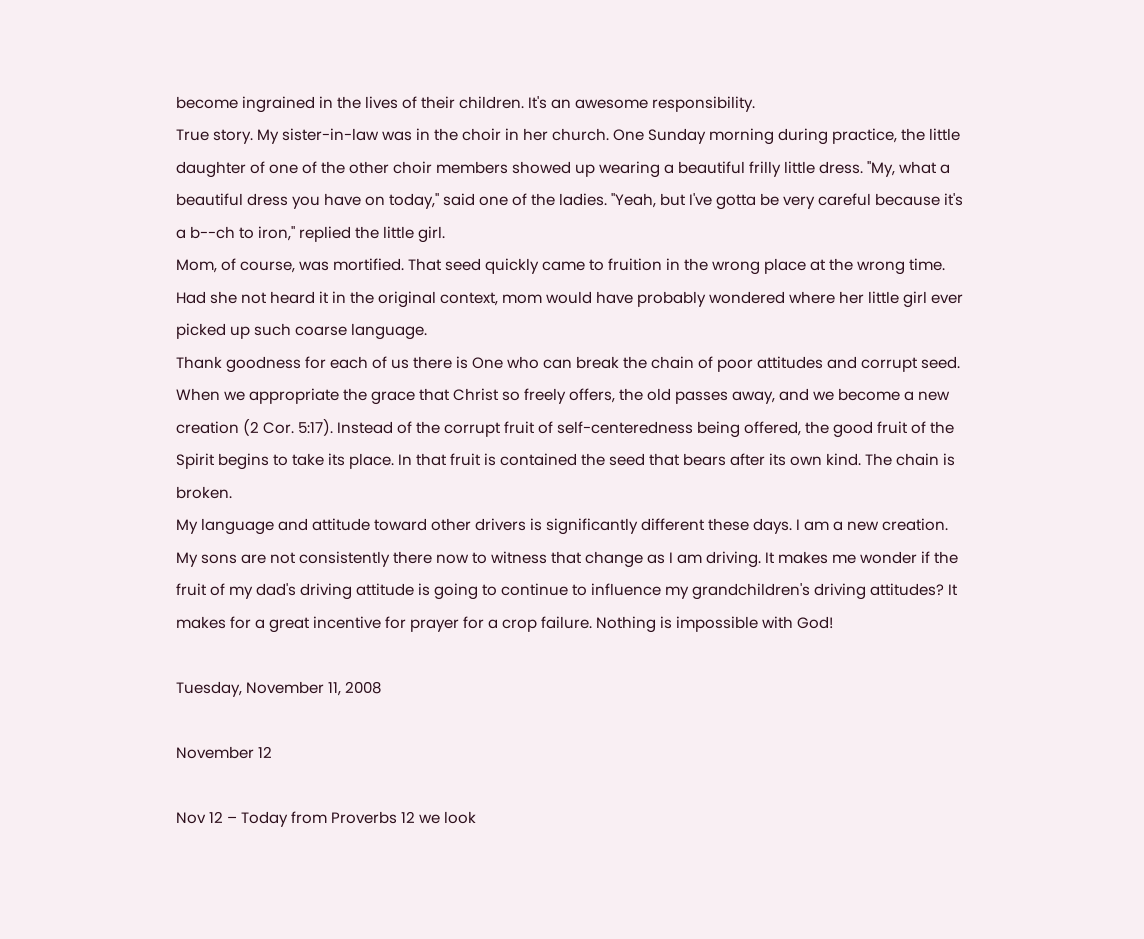become ingrained in the lives of their children. It's an awesome responsibility.
True story. My sister-in-law was in the choir in her church. One Sunday morning during practice, the little daughter of one of the other choir members showed up wearing a beautiful frilly little dress. "My, what a beautiful dress you have on today," said one of the ladies. "Yeah, but I've gotta be very careful because it's a b--ch to iron," replied the little girl.
Mom, of course, was mortified. That seed quickly came to fruition in the wrong place at the wrong time. Had she not heard it in the original context, mom would have probably wondered where her little girl ever picked up such coarse language.
Thank goodness for each of us there is One who can break the chain of poor attitudes and corrupt seed. When we appropriate the grace that Christ so freely offers, the old passes away, and we become a new creation (2 Cor. 5:17). Instead of the corrupt fruit of self-centeredness being offered, the good fruit of the Spirit begins to take its place. In that fruit is contained the seed that bears after its own kind. The chain is broken.
My language and attitude toward other drivers is significantly different these days. I am a new creation. My sons are not consistently there now to witness that change as I am driving. It makes me wonder if the fruit of my dad's driving attitude is going to continue to influence my grandchildren's driving attitudes? It makes for a great incentive for prayer for a crop failure. Nothing is impossible with God!

Tuesday, November 11, 2008

November 12

Nov 12 – Today from Proverbs 12 we look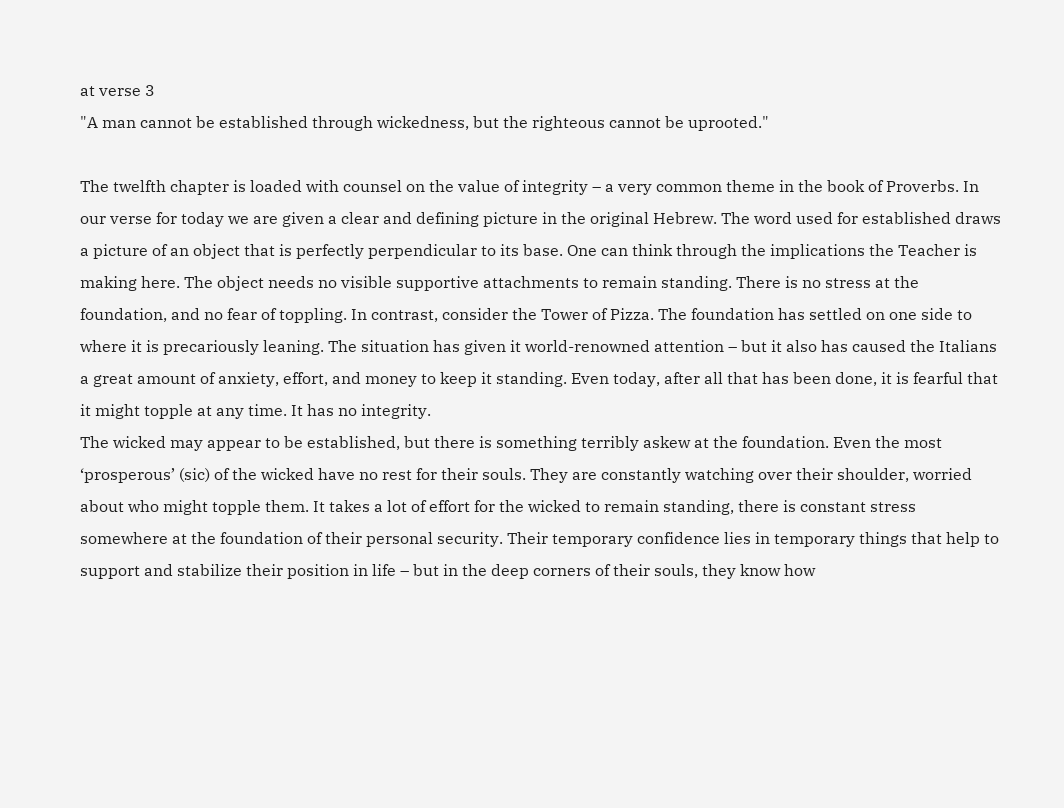at verse 3
"A man cannot be established through wickedness, but the righteous cannot be uprooted."

The twelfth chapter is loaded with counsel on the value of integrity – a very common theme in the book of Proverbs. In our verse for today we are given a clear and defining picture in the original Hebrew. The word used for established draws a picture of an object that is perfectly perpendicular to its base. One can think through the implications the Teacher is making here. The object needs no visible supportive attachments to remain standing. There is no stress at the foundation, and no fear of toppling. In contrast, consider the Tower of Pizza. The foundation has settled on one side to where it is precariously leaning. The situation has given it world-renowned attention – but it also has caused the Italians a great amount of anxiety, effort, and money to keep it standing. Even today, after all that has been done, it is fearful that it might topple at any time. It has no integrity.
The wicked may appear to be established, but there is something terribly askew at the foundation. Even the most ‘prosperous’ (sic) of the wicked have no rest for their souls. They are constantly watching over their shoulder, worried about who might topple them. It takes a lot of effort for the wicked to remain standing, there is constant stress somewhere at the foundation of their personal security. Their temporary confidence lies in temporary things that help to support and stabilize their position in life – but in the deep corners of their souls, they know how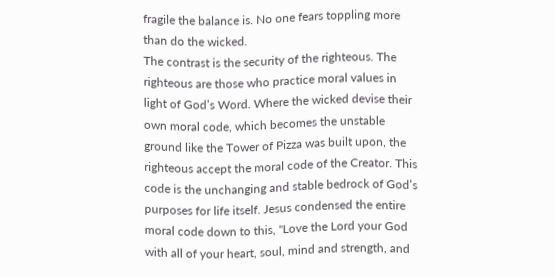fragile the balance is. No one fears toppling more than do the wicked.
The contrast is the security of the righteous. The righteous are those who practice moral values in light of God’s Word. Where the wicked devise their own moral code, which becomes the unstable ground like the Tower of Pizza was built upon, the righteous accept the moral code of the Creator. This code is the unchanging and stable bedrock of God’s purposes for life itself. Jesus condensed the entire moral code down to this, "Love the Lord your God with all of your heart, soul, mind and strength, and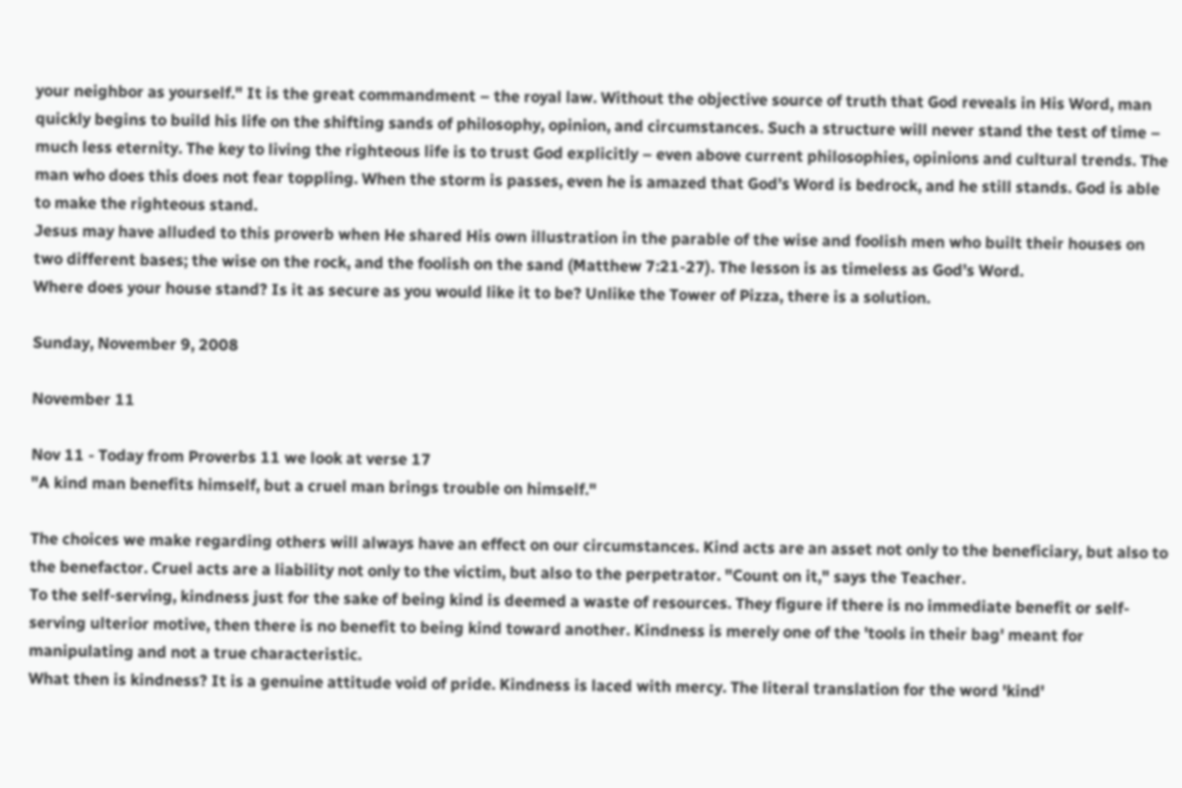your neighbor as yourself." It is the great commandment – the royal law. Without the objective source of truth that God reveals in His Word, man quickly begins to build his life on the shifting sands of philosophy, opinion, and circumstances. Such a structure will never stand the test of time – much less eternity. The key to living the righteous life is to trust God explicitly – even above current philosophies, opinions and cultural trends. The man who does this does not fear toppling. When the storm is passes, even he is amazed that God’s Word is bedrock, and he still stands. God is able to make the righteous stand.
Jesus may have alluded to this proverb when He shared His own illustration in the parable of the wise and foolish men who built their houses on two different bases; the wise on the rock, and the foolish on the sand (Matthew 7:21-27). The lesson is as timeless as God’s Word.
Where does your house stand? Is it as secure as you would like it to be? Unlike the Tower of Pizza, there is a solution.

Sunday, November 9, 2008

November 11

Nov 11 - Today from Proverbs 11 we look at verse 17
"A kind man benefits himself, but a cruel man brings trouble on himself."

The choices we make regarding others will always have an effect on our circumstances. Kind acts are an asset not only to the beneficiary, but also to the benefactor. Cruel acts are a liability not only to the victim, but also to the perpetrator. "Count on it," says the Teacher.
To the self-serving, kindness just for the sake of being kind is deemed a waste of resources. They figure if there is no immediate benefit or self-serving ulterior motive, then there is no benefit to being kind toward another. Kindness is merely one of the 'tools in their bag' meant for manipulating and not a true characteristic.
What then is kindness? It is a genuine attitude void of pride. Kindness is laced with mercy. The literal translation for the word 'kind'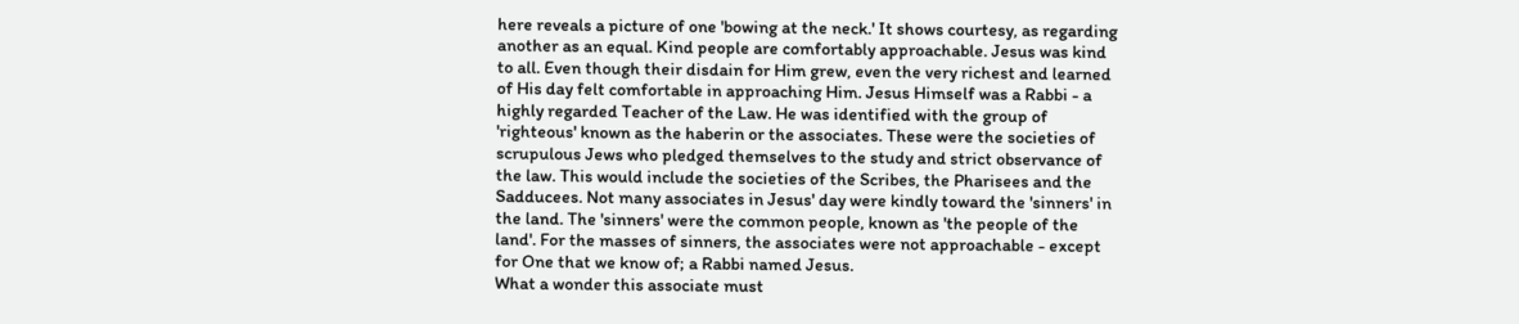here reveals a picture of one 'bowing at the neck.' It shows courtesy, as regarding another as an equal. Kind people are comfortably approachable. Jesus was kind to all. Even though their disdain for Him grew, even the very richest and learned of His day felt comfortable in approaching Him. Jesus Himself was a Rabbi - a highly regarded Teacher of the Law. He was identified with the group of 'righteous' known as the haberin or the associates. These were the societies of scrupulous Jews who pledged themselves to the study and strict observance of the law. This would include the societies of the Scribes, the Pharisees and the Sadducees. Not many associates in Jesus' day were kindly toward the 'sinners' in the land. The 'sinners' were the common people, known as 'the people of the land'. For the masses of sinners, the associates were not approachable - except for One that we know of; a Rabbi named Jesus.
What a wonder this associate must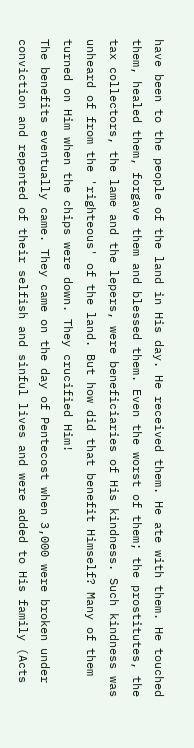have been to the people of the land in His day. He received them. He ate with them. He touched them, healed them, forgave them and blessed them. Even the worst of them; the prostitutes, the tax collectors, the lame and the lepers, were beneficiaries of His kindness. Such kindness was unheard of from the 'righteous' of the land. But how did that benefit Himself? Many of them turned on Him when the chips were down. They crucified Him!
The benefits eventually came. They came on the day of Pentecost when 3,000 were broken under conviction and repented of their selfish and sinful lives and were added to His family (Acts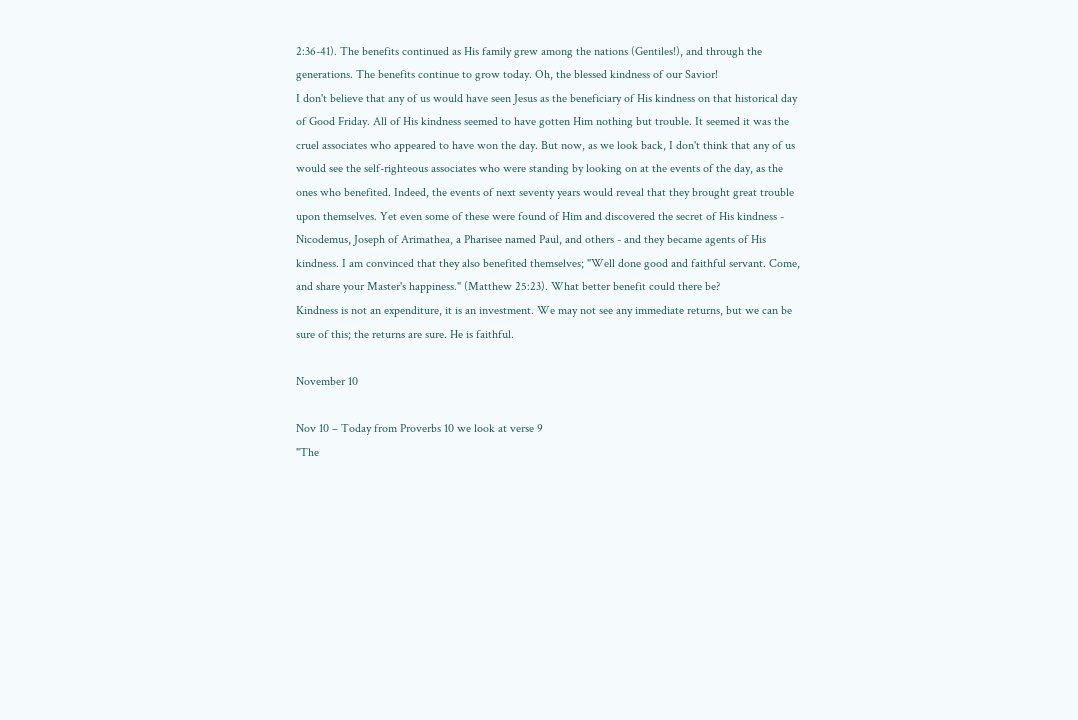2:36-41). The benefits continued as His family grew among the nations (Gentiles!), and through the generations. The benefits continue to grow today. Oh, the blessed kindness of our Savior!
I don't believe that any of us would have seen Jesus as the beneficiary of His kindness on that historical day of Good Friday. All of His kindness seemed to have gotten Him nothing but trouble. It seemed it was the cruel associates who appeared to have won the day. But now, as we look back, I don't think that any of us would see the self-righteous associates who were standing by looking on at the events of the day, as the ones who benefited. Indeed, the events of next seventy years would reveal that they brought great trouble upon themselves. Yet even some of these were found of Him and discovered the secret of His kindness - Nicodemus, Joseph of Arimathea, a Pharisee named Paul, and others - and they became agents of His kindness. I am convinced that they also benefited themselves; "Well done good and faithful servant. Come, and share your Master's happiness." (Matthew 25:23). What better benefit could there be?
Kindness is not an expenditure, it is an investment. We may not see any immediate returns, but we can be sure of this; the returns are sure. He is faithful.

November 10

Nov 10 – Today from Proverbs 10 we look at verse 9
"The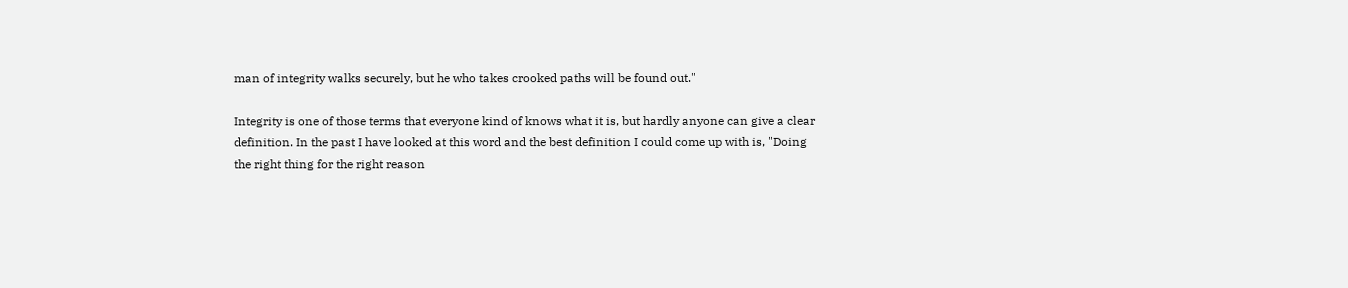man of integrity walks securely, but he who takes crooked paths will be found out."

Integrity is one of those terms that everyone kind of knows what it is, but hardly anyone can give a clear definition. In the past I have looked at this word and the best definition I could come up with is, "Doing the right thing for the right reason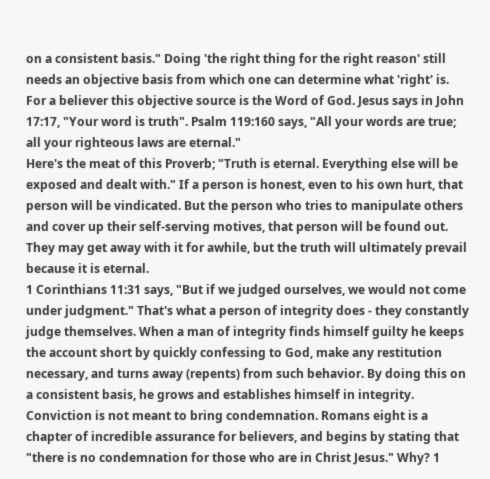on a consistent basis." Doing 'the right thing for the right reason' still needs an objective basis from which one can determine what 'right' is. For a believer this objective source is the Word of God. Jesus says in John 17:17, "Your word is truth". Psalm 119:160 says, "All your words are true; all your righteous laws are eternal."
Here's the meat of this Proverb; "Truth is eternal. Everything else will be exposed and dealt with." If a person is honest, even to his own hurt, that person will be vindicated. But the person who tries to manipulate others and cover up their self-serving motives, that person will be found out. They may get away with it for awhile, but the truth will ultimately prevail because it is eternal.
1 Corinthians 11:31 says, "But if we judged ourselves, we would not come under judgment." That's what a person of integrity does - they constantly judge themselves. When a man of integrity finds himself guilty he keeps the account short by quickly confessing to God, make any restitution necessary, and turns away (repents) from such behavior. By doing this on a consistent basis, he grows and establishes himself in integrity. Conviction is not meant to bring condemnation. Romans eight is a chapter of incredible assurance for believers, and begins by stating that "there is no condemnation for those who are in Christ Jesus." Why? 1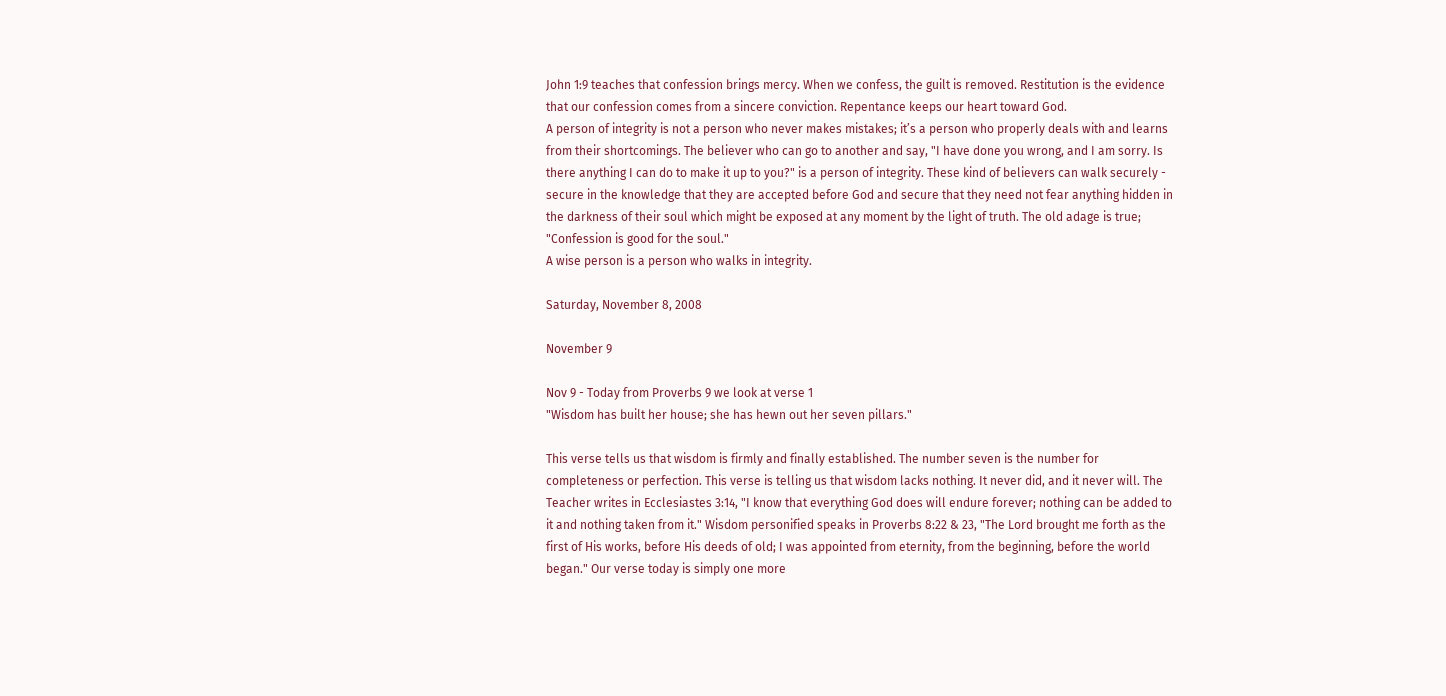John 1:9 teaches that confession brings mercy. When we confess, the guilt is removed. Restitution is the evidence that our confession comes from a sincere conviction. Repentance keeps our heart toward God.
A person of integrity is not a person who never makes mistakes; it’s a person who properly deals with and learns from their shortcomings. The believer who can go to another and say, "I have done you wrong, and I am sorry. Is there anything I can do to make it up to you?" is a person of integrity. These kind of believers can walk securely - secure in the knowledge that they are accepted before God and secure that they need not fear anything hidden in the darkness of their soul which might be exposed at any moment by the light of truth. The old adage is true; "Confession is good for the soul."
A wise person is a person who walks in integrity.

Saturday, November 8, 2008

November 9

Nov 9 - Today from Proverbs 9 we look at verse 1
"Wisdom has built her house; she has hewn out her seven pillars."

This verse tells us that wisdom is firmly and finally established. The number seven is the number for completeness or perfection. This verse is telling us that wisdom lacks nothing. It never did, and it never will. The Teacher writes in Ecclesiastes 3:14, "I know that everything God does will endure forever; nothing can be added to it and nothing taken from it." Wisdom personified speaks in Proverbs 8:22 & 23, "The Lord brought me forth as the first of His works, before His deeds of old; I was appointed from eternity, from the beginning, before the world began." Our verse today is simply one more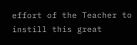effort of the Teacher to instill this great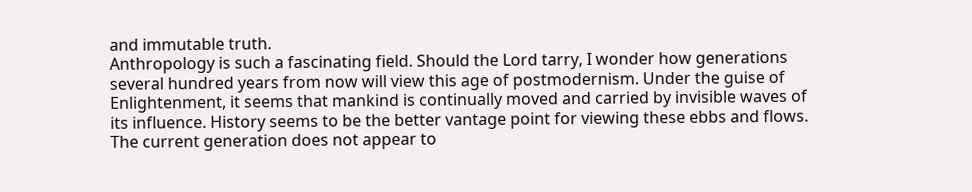and immutable truth.
Anthropology is such a fascinating field. Should the Lord tarry, I wonder how generations several hundred years from now will view this age of postmodernism. Under the guise of Enlightenment, it seems that mankind is continually moved and carried by invisible waves of its influence. History seems to be the better vantage point for viewing these ebbs and flows. The current generation does not appear to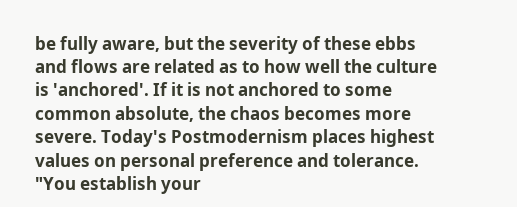be fully aware, but the severity of these ebbs and flows are related as to how well the culture is 'anchored'. If it is not anchored to some common absolute, the chaos becomes more severe. Today's Postmodernism places highest values on personal preference and tolerance. "You establish your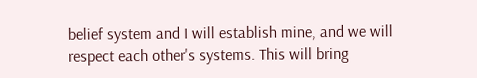belief system and I will establish mine, and we will respect each other's systems. This will bring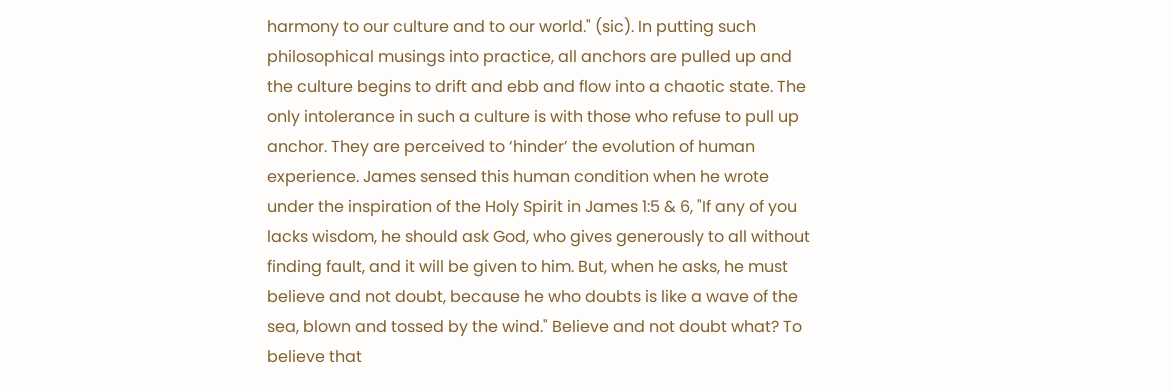harmony to our culture and to our world." (sic). In putting such philosophical musings into practice, all anchors are pulled up and the culture begins to drift and ebb and flow into a chaotic state. The only intolerance in such a culture is with those who refuse to pull up anchor. They are perceived to ‘hinder’ the evolution of human experience. James sensed this human condition when he wrote under the inspiration of the Holy Spirit in James 1:5 & 6, "If any of you lacks wisdom, he should ask God, who gives generously to all without finding fault, and it will be given to him. But, when he asks, he must believe and not doubt, because he who doubts is like a wave of the sea, blown and tossed by the wind." Believe and not doubt what? To believe that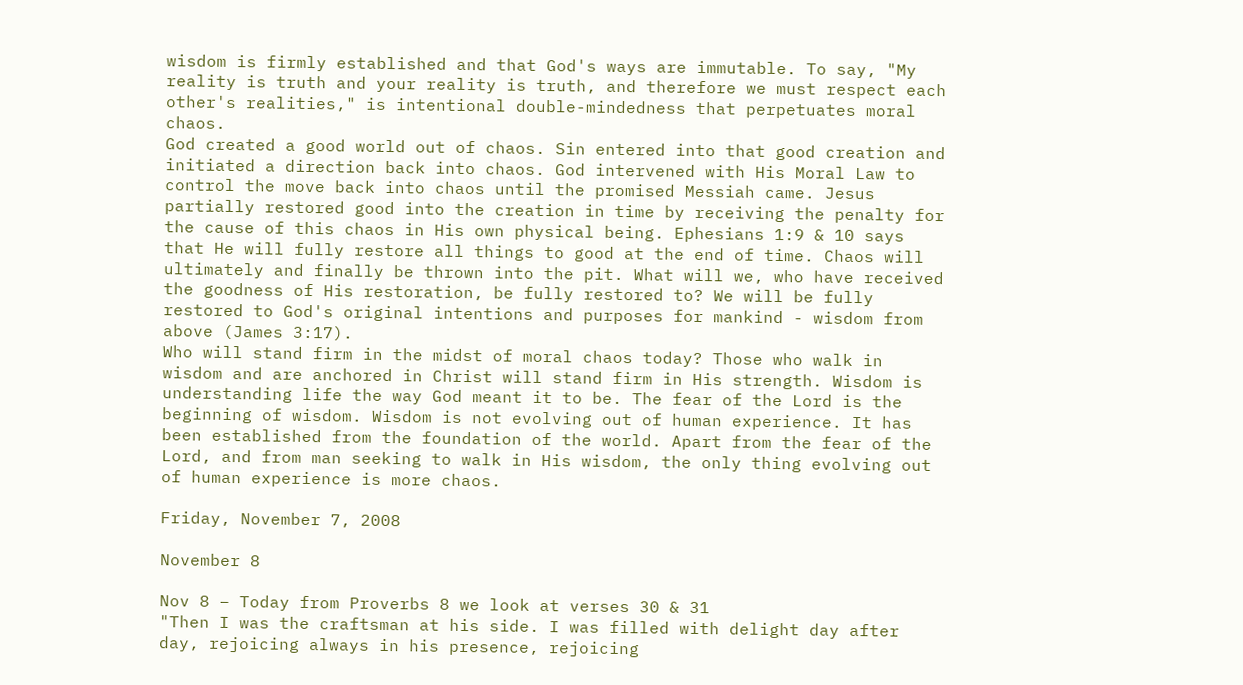wisdom is firmly established and that God's ways are immutable. To say, "My reality is truth and your reality is truth, and therefore we must respect each other's realities," is intentional double-mindedness that perpetuates moral chaos.
God created a good world out of chaos. Sin entered into that good creation and initiated a direction back into chaos. God intervened with His Moral Law to control the move back into chaos until the promised Messiah came. Jesus partially restored good into the creation in time by receiving the penalty for the cause of this chaos in His own physical being. Ephesians 1:9 & 10 says that He will fully restore all things to good at the end of time. Chaos will ultimately and finally be thrown into the pit. What will we, who have received the goodness of His restoration, be fully restored to? We will be fully restored to God's original intentions and purposes for mankind - wisdom from above (James 3:17).
Who will stand firm in the midst of moral chaos today? Those who walk in wisdom and are anchored in Christ will stand firm in His strength. Wisdom is understanding life the way God meant it to be. The fear of the Lord is the beginning of wisdom. Wisdom is not evolving out of human experience. It has been established from the foundation of the world. Apart from the fear of the Lord, and from man seeking to walk in His wisdom, the only thing evolving out of human experience is more chaos.

Friday, November 7, 2008

November 8

Nov 8 – Today from Proverbs 8 we look at verses 30 & 31
"Then I was the craftsman at his side. I was filled with delight day after day, rejoicing always in his presence, rejoicing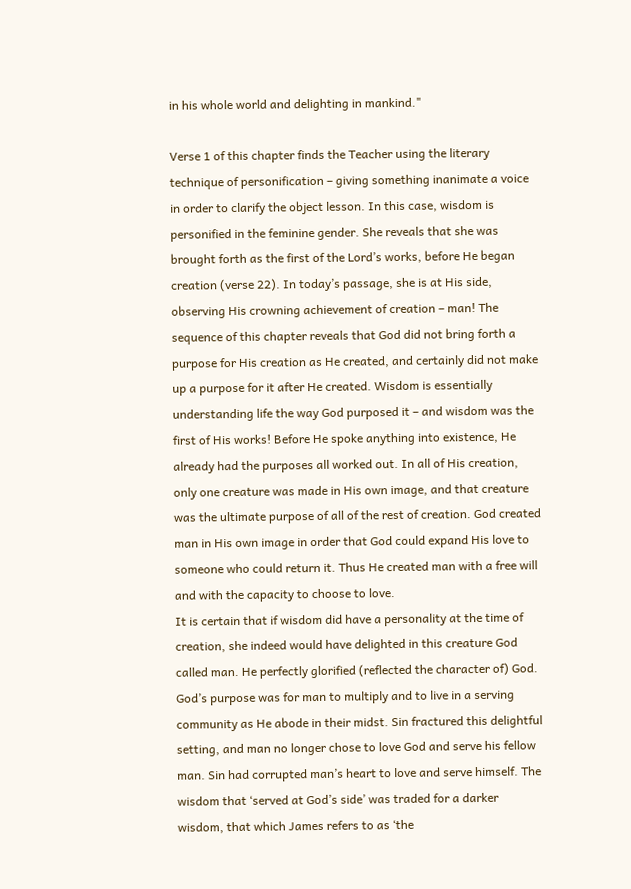in his whole world and delighting in mankind."

Verse 1 of this chapter finds the Teacher using the literary technique of personification – giving something inanimate a voice in order to clarify the object lesson. In this case, wisdom is personified in the feminine gender. She reveals that she was brought forth as the first of the Lord’s works, before He began creation (verse 22). In today’s passage, she is at His side, observing His crowning achievement of creation – man! The sequence of this chapter reveals that God did not bring forth a purpose for His creation as He created, and certainly did not make up a purpose for it after He created. Wisdom is essentially understanding life the way God purposed it – and wisdom was the first of His works! Before He spoke anything into existence, He already had the purposes all worked out. In all of His creation, only one creature was made in His own image, and that creature was the ultimate purpose of all of the rest of creation. God created man in His own image in order that God could expand His love to someone who could return it. Thus He created man with a free will and with the capacity to choose to love.
It is certain that if wisdom did have a personality at the time of creation, she indeed would have delighted in this creature God called man. He perfectly glorified (reflected the character of) God. God’s purpose was for man to multiply and to live in a serving community as He abode in their midst. Sin fractured this delightful setting, and man no longer chose to love God and serve his fellow man. Sin had corrupted man’s heart to love and serve himself. The wisdom that ‘served at God’s side’ was traded for a darker wisdom, that which James refers to as ‘the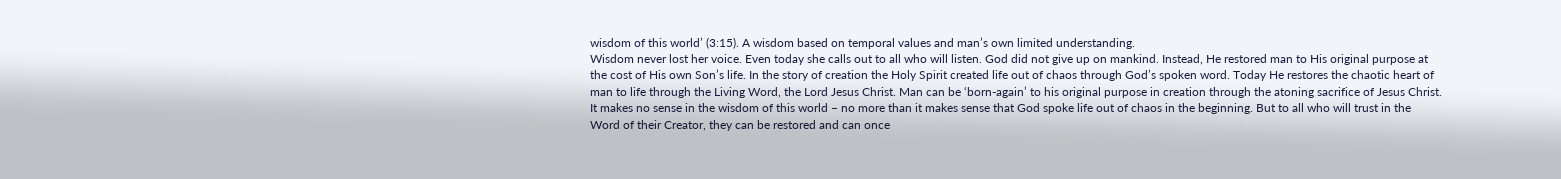wisdom of this world’ (3:15). A wisdom based on temporal values and man’s own limited understanding.
Wisdom never lost her voice. Even today she calls out to all who will listen. God did not give up on mankind. Instead, He restored man to His original purpose at the cost of His own Son’s life. In the story of creation the Holy Spirit created life out of chaos through God’s spoken word. Today He restores the chaotic heart of man to life through the Living Word, the Lord Jesus Christ. Man can be ‘born-again’ to his original purpose in creation through the atoning sacrifice of Jesus Christ. It makes no sense in the wisdom of this world – no more than it makes sense that God spoke life out of chaos in the beginning. But to all who will trust in the Word of their Creator, they can be restored and can once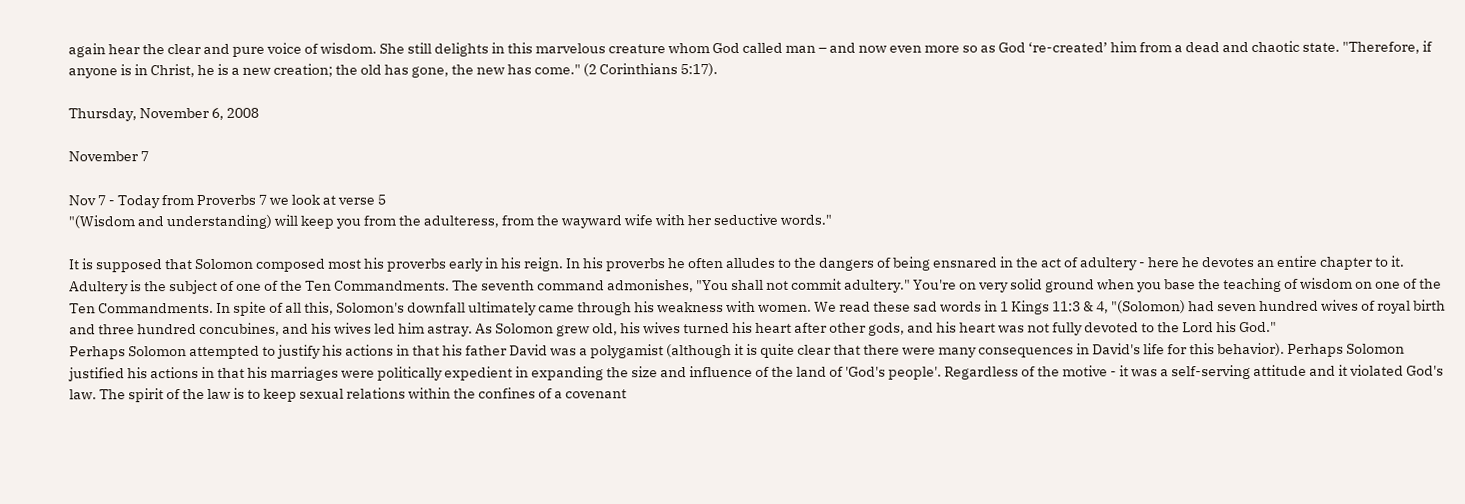again hear the clear and pure voice of wisdom. She still delights in this marvelous creature whom God called man – and now even more so as God ‘re-created’ him from a dead and chaotic state. "Therefore, if anyone is in Christ, he is a new creation; the old has gone, the new has come." (2 Corinthians 5:17).

Thursday, November 6, 2008

November 7

Nov 7 - Today from Proverbs 7 we look at verse 5
"(Wisdom and understanding) will keep you from the adulteress, from the wayward wife with her seductive words."

It is supposed that Solomon composed most his proverbs early in his reign. In his proverbs he often alludes to the dangers of being ensnared in the act of adultery - here he devotes an entire chapter to it. Adultery is the subject of one of the Ten Commandments. The seventh command admonishes, "You shall not commit adultery." You're on very solid ground when you base the teaching of wisdom on one of the Ten Commandments. In spite of all this, Solomon's downfall ultimately came through his weakness with women. We read these sad words in 1 Kings 11:3 & 4, "(Solomon) had seven hundred wives of royal birth and three hundred concubines, and his wives led him astray. As Solomon grew old, his wives turned his heart after other gods, and his heart was not fully devoted to the Lord his God."
Perhaps Solomon attempted to justify his actions in that his father David was a polygamist (although it is quite clear that there were many consequences in David's life for this behavior). Perhaps Solomon justified his actions in that his marriages were politically expedient in expanding the size and influence of the land of 'God's people'. Regardless of the motive - it was a self-serving attitude and it violated God's law. The spirit of the law is to keep sexual relations within the confines of a covenant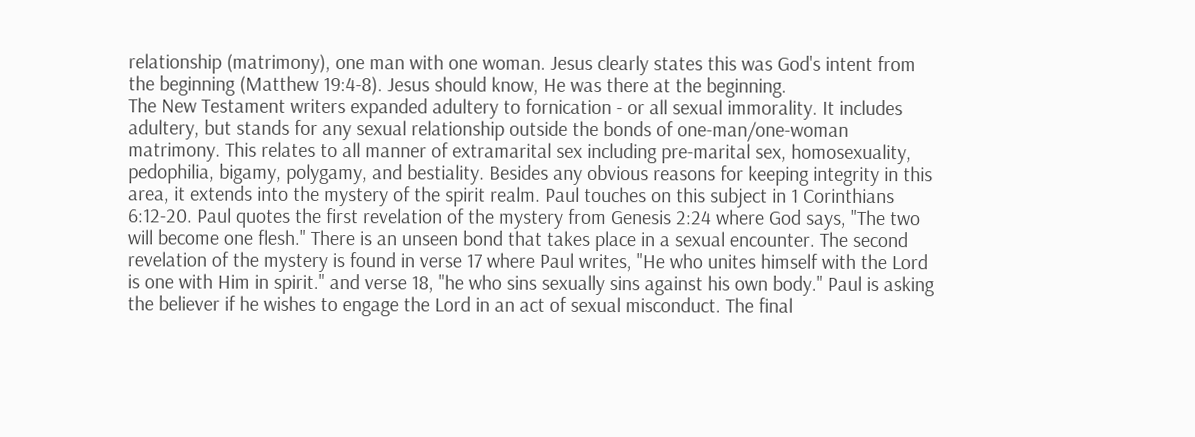relationship (matrimony), one man with one woman. Jesus clearly states this was God's intent from the beginning (Matthew 19:4-8). Jesus should know, He was there at the beginning.
The New Testament writers expanded adultery to fornication - or all sexual immorality. It includes adultery, but stands for any sexual relationship outside the bonds of one-man/one-woman matrimony. This relates to all manner of extramarital sex including pre-marital sex, homosexuality, pedophilia, bigamy, polygamy, and bestiality. Besides any obvious reasons for keeping integrity in this area, it extends into the mystery of the spirit realm. Paul touches on this subject in 1 Corinthians 6:12-20. Paul quotes the first revelation of the mystery from Genesis 2:24 where God says, "The two will become one flesh." There is an unseen bond that takes place in a sexual encounter. The second revelation of the mystery is found in verse 17 where Paul writes, "He who unites himself with the Lord is one with Him in spirit." and verse 18, "he who sins sexually sins against his own body." Paul is asking the believer if he wishes to engage the Lord in an act of sexual misconduct. The final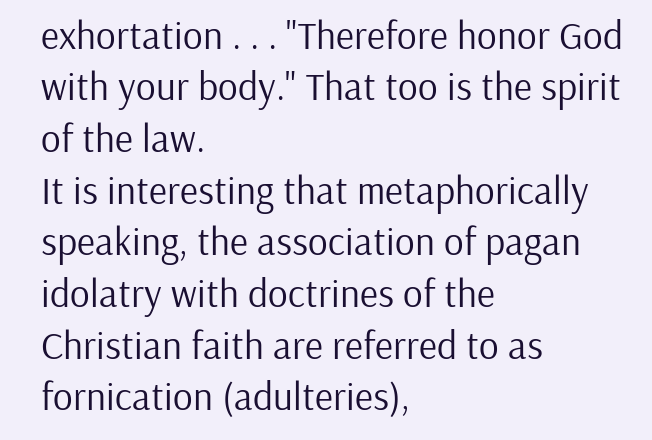exhortation . . . "Therefore honor God with your body." That too is the spirit of the law.
It is interesting that metaphorically speaking, the association of pagan idolatry with doctrines of the Christian faith are referred to as fornication (adulteries),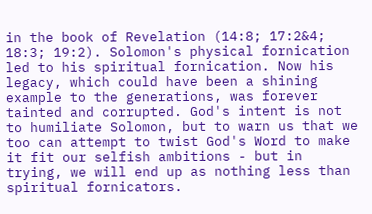in the book of Revelation (14:8; 17:2&4; 18:3; 19:2). Solomon's physical fornication led to his spiritual fornication. Now his legacy, which could have been a shining example to the generations, was forever tainted and corrupted. God's intent is not to humiliate Solomon, but to warn us that we too can attempt to twist God's Word to make it fit our selfish ambitions - but in trying, we will end up as nothing less than spiritual fornicators.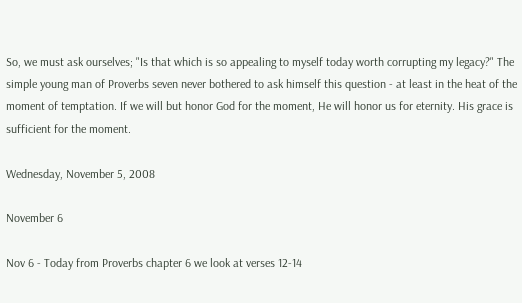So, we must ask ourselves; "Is that which is so appealing to myself today worth corrupting my legacy?" The simple young man of Proverbs seven never bothered to ask himself this question - at least in the heat of the moment of temptation. If we will but honor God for the moment, He will honor us for eternity. His grace is sufficient for the moment.

Wednesday, November 5, 2008

November 6

Nov 6 - Today from Proverbs chapter 6 we look at verses 12-14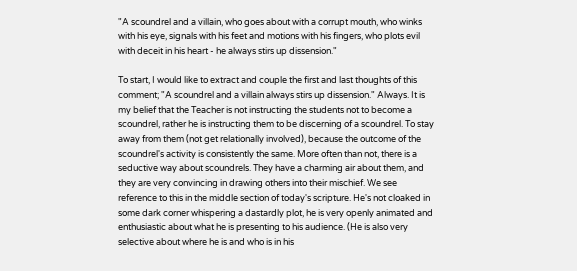"A scoundrel and a villain, who goes about with a corrupt mouth, who winks with his eye, signals with his feet and motions with his fingers, who plots evil with deceit in his heart - he always stirs up dissension."

To start, I would like to extract and couple the first and last thoughts of this comment; "A scoundrel and a villain always stirs up dissension." Always. It is my belief that the Teacher is not instructing the students not to become a scoundrel, rather he is instructing them to be discerning of a scoundrel. To stay away from them (not get relationally involved), because the outcome of the scoundrel's activity is consistently the same. More often than not, there is a seductive way about scoundrels. They have a charming air about them, and they are very convincing in drawing others into their mischief. We see reference to this in the middle section of today's scripture. He's not cloaked in some dark corner whispering a dastardly plot, he is very openly animated and enthusiastic about what he is presenting to his audience. (He is also very selective about where he is and who is in his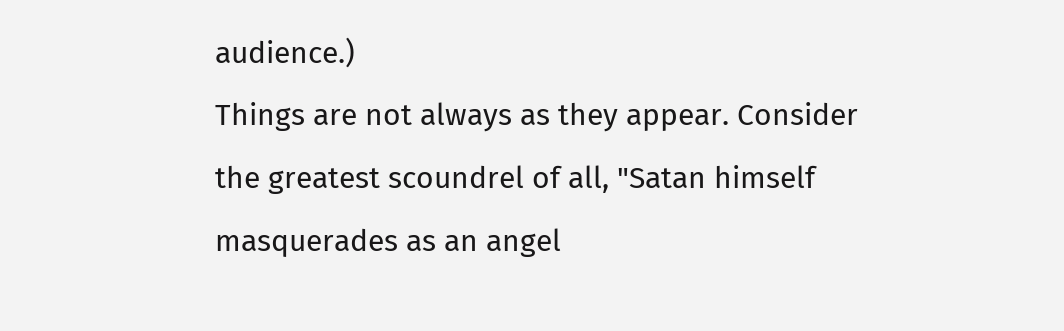audience.)
Things are not always as they appear. Consider the greatest scoundrel of all, "Satan himself masquerades as an angel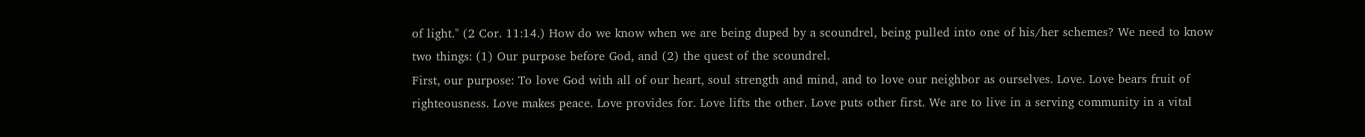of light." (2 Cor. 11:14.) How do we know when we are being duped by a scoundrel, being pulled into one of his/her schemes? We need to know two things: (1) Our purpose before God, and (2) the quest of the scoundrel.
First, our purpose: To love God with all of our heart, soul strength and mind, and to love our neighbor as ourselves. Love. Love bears fruit of righteousness. Love makes peace. Love provides for. Love lifts the other. Love puts other first. We are to live in a serving community in a vital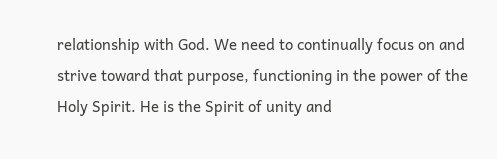relationship with God. We need to continually focus on and strive toward that purpose, functioning in the power of the Holy Spirit. He is the Spirit of unity and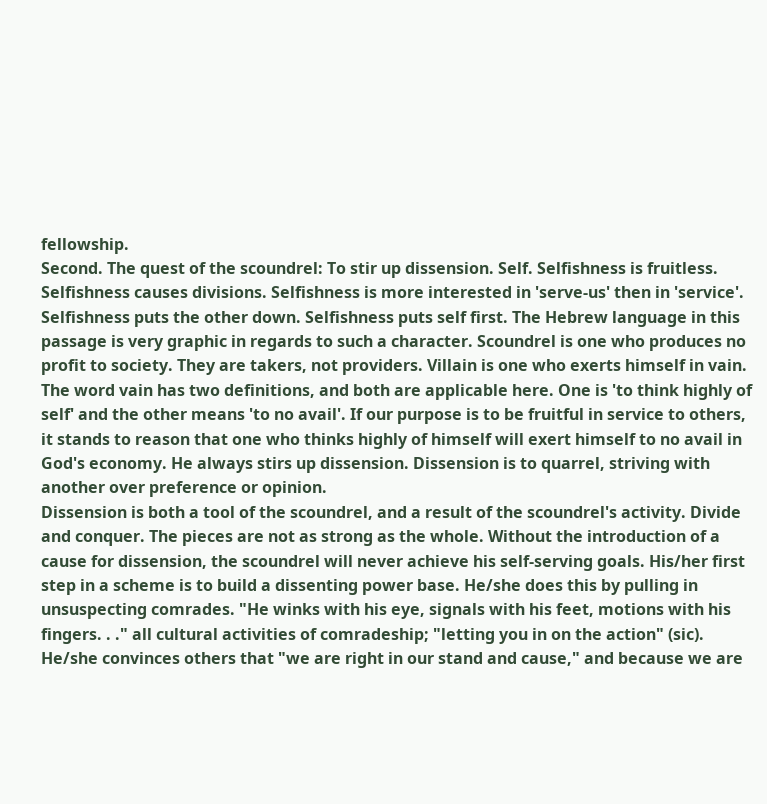fellowship.
Second. The quest of the scoundrel: To stir up dissension. Self. Selfishness is fruitless. Selfishness causes divisions. Selfishness is more interested in 'serve-us' then in 'service'. Selfishness puts the other down. Selfishness puts self first. The Hebrew language in this passage is very graphic in regards to such a character. Scoundrel is one who produces no profit to society. They are takers, not providers. Villain is one who exerts himself in vain. The word vain has two definitions, and both are applicable here. One is 'to think highly of self' and the other means 'to no avail'. If our purpose is to be fruitful in service to others, it stands to reason that one who thinks highly of himself will exert himself to no avail in God's economy. He always stirs up dissension. Dissension is to quarrel, striving with another over preference or opinion.
Dissension is both a tool of the scoundrel, and a result of the scoundrel's activity. Divide and conquer. The pieces are not as strong as the whole. Without the introduction of a cause for dissension, the scoundrel will never achieve his self-serving goals. His/her first step in a scheme is to build a dissenting power base. He/she does this by pulling in unsuspecting comrades. "He winks with his eye, signals with his feet, motions with his fingers. . ." all cultural activities of comradeship; "letting you in on the action" (sic). He/she convinces others that "we are right in our stand and cause," and because we are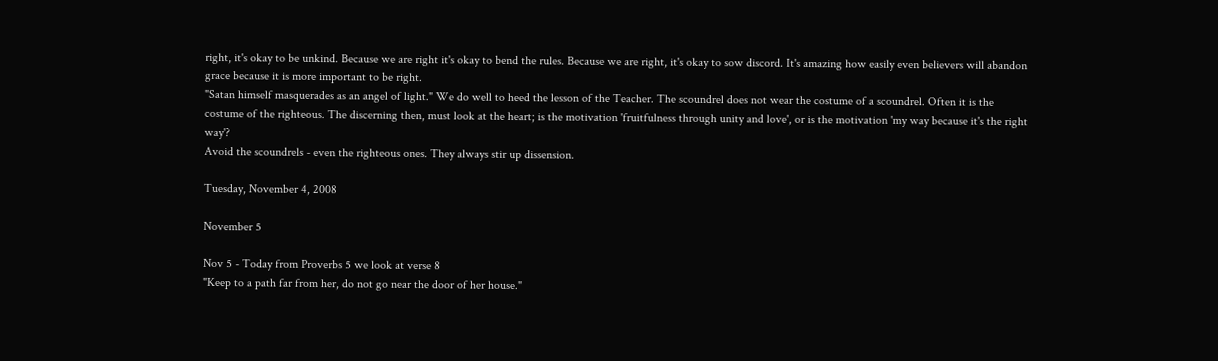right, it's okay to be unkind. Because we are right it's okay to bend the rules. Because we are right, it's okay to sow discord. It's amazing how easily even believers will abandon grace because it is more important to be right.
"Satan himself masquerades as an angel of light." We do well to heed the lesson of the Teacher. The scoundrel does not wear the costume of a scoundrel. Often it is the costume of the righteous. The discerning then, must look at the heart; is the motivation 'fruitfulness through unity and love', or is the motivation 'my way because it's the right way'?
Avoid the scoundrels - even the righteous ones. They always stir up dissension.

Tuesday, November 4, 2008

November 5

Nov 5 - Today from Proverbs 5 we look at verse 8
"Keep to a path far from her, do not go near the door of her house."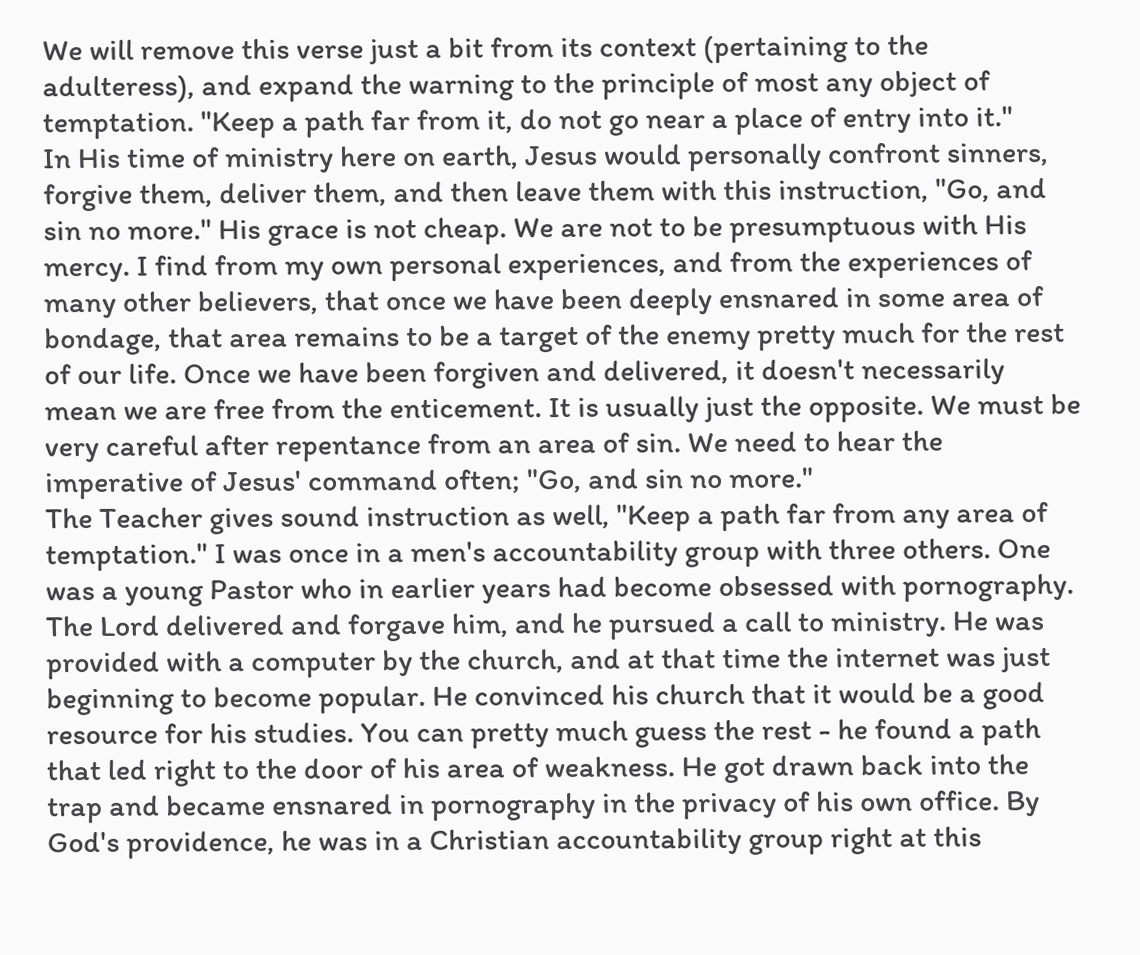We will remove this verse just a bit from its context (pertaining to the adulteress), and expand the warning to the principle of most any object of temptation. "Keep a path far from it, do not go near a place of entry into it."
In His time of ministry here on earth, Jesus would personally confront sinners, forgive them, deliver them, and then leave them with this instruction, "Go, and sin no more." His grace is not cheap. We are not to be presumptuous with His mercy. I find from my own personal experiences, and from the experiences of many other believers, that once we have been deeply ensnared in some area of bondage, that area remains to be a target of the enemy pretty much for the rest of our life. Once we have been forgiven and delivered, it doesn't necessarily mean we are free from the enticement. It is usually just the opposite. We must be very careful after repentance from an area of sin. We need to hear the imperative of Jesus' command often; "Go, and sin no more."
The Teacher gives sound instruction as well, "Keep a path far from any area of temptation." I was once in a men's accountability group with three others. One was a young Pastor who in earlier years had become obsessed with pornography. The Lord delivered and forgave him, and he pursued a call to ministry. He was provided with a computer by the church, and at that time the internet was just beginning to become popular. He convinced his church that it would be a good resource for his studies. You can pretty much guess the rest - he found a path that led right to the door of his area of weakness. He got drawn back into the trap and became ensnared in pornography in the privacy of his own office. By God's providence, he was in a Christian accountability group right at this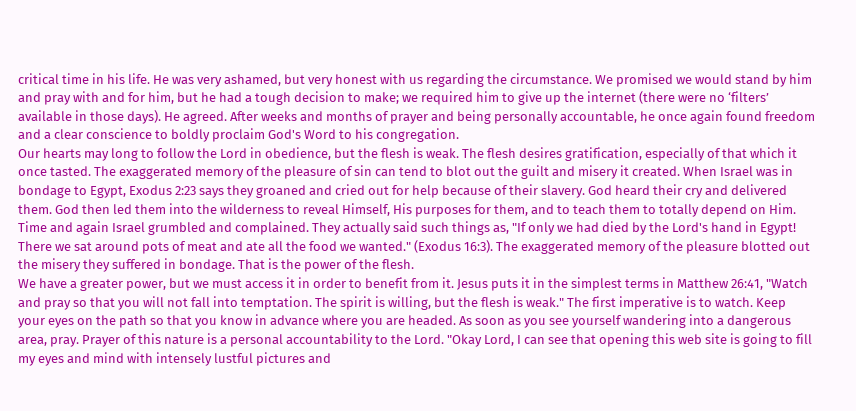critical time in his life. He was very ashamed, but very honest with us regarding the circumstance. We promised we would stand by him and pray with and for him, but he had a tough decision to make; we required him to give up the internet (there were no ‘filters’ available in those days). He agreed. After weeks and months of prayer and being personally accountable, he once again found freedom and a clear conscience to boldly proclaim God's Word to his congregation.
Our hearts may long to follow the Lord in obedience, but the flesh is weak. The flesh desires gratification, especially of that which it once tasted. The exaggerated memory of the pleasure of sin can tend to blot out the guilt and misery it created. When Israel was in bondage to Egypt, Exodus 2:23 says they groaned and cried out for help because of their slavery. God heard their cry and delivered them. God then led them into the wilderness to reveal Himself, His purposes for them, and to teach them to totally depend on Him. Time and again Israel grumbled and complained. They actually said such things as, "If only we had died by the Lord's hand in Egypt! There we sat around pots of meat and ate all the food we wanted." (Exodus 16:3). The exaggerated memory of the pleasure blotted out the misery they suffered in bondage. That is the power of the flesh.
We have a greater power, but we must access it in order to benefit from it. Jesus puts it in the simplest terms in Matthew 26:41, "Watch and pray so that you will not fall into temptation. The spirit is willing, but the flesh is weak." The first imperative is to watch. Keep your eyes on the path so that you know in advance where you are headed. As soon as you see yourself wandering into a dangerous area, pray. Prayer of this nature is a personal accountability to the Lord. "Okay Lord, I can see that opening this web site is going to fill my eyes and mind with intensely lustful pictures and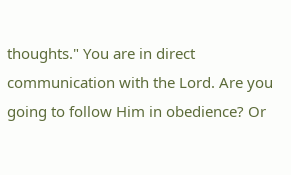thoughts." You are in direct communication with the Lord. Are you going to follow Him in obedience? Or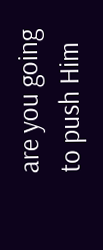are you going to push Him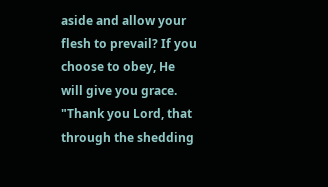aside and allow your flesh to prevail? If you choose to obey, He will give you grace. "Thank you Lord, that through the shedding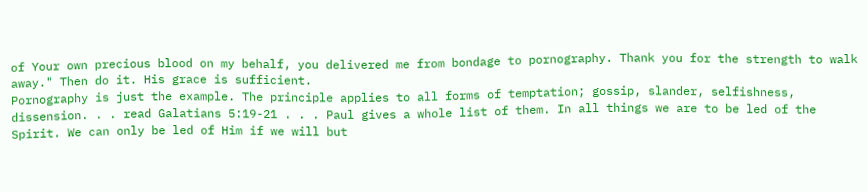of Your own precious blood on my behalf, you delivered me from bondage to pornography. Thank you for the strength to walk away." Then do it. His grace is sufficient.
Pornography is just the example. The principle applies to all forms of temptation; gossip, slander, selfishness, dissension. . . read Galatians 5:19-21 . . . Paul gives a whole list of them. In all things we are to be led of the Spirit. We can only be led of Him if we will but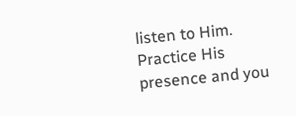listen to Him. Practice His presence and you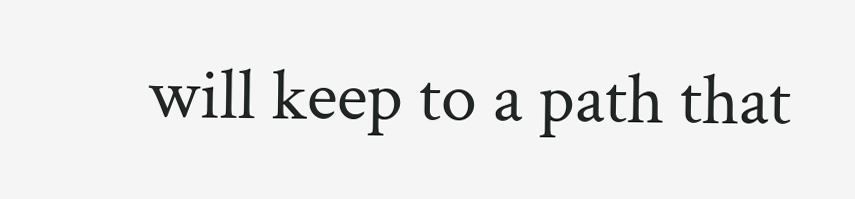will keep to a path that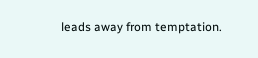leads away from temptation.